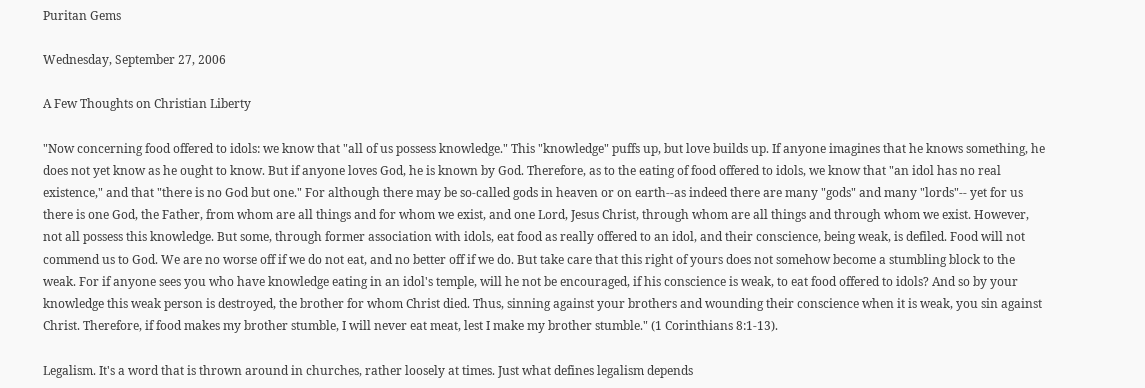Puritan Gems

Wednesday, September 27, 2006

A Few Thoughts on Christian Liberty

"Now concerning food offered to idols: we know that "all of us possess knowledge." This "knowledge" puffs up, but love builds up. If anyone imagines that he knows something, he does not yet know as he ought to know. But if anyone loves God, he is known by God. Therefore, as to the eating of food offered to idols, we know that "an idol has no real existence," and that "there is no God but one." For although there may be so-called gods in heaven or on earth--as indeed there are many "gods" and many "lords"-- yet for us there is one God, the Father, from whom are all things and for whom we exist, and one Lord, Jesus Christ, through whom are all things and through whom we exist. However, not all possess this knowledge. But some, through former association with idols, eat food as really offered to an idol, and their conscience, being weak, is defiled. Food will not commend us to God. We are no worse off if we do not eat, and no better off if we do. But take care that this right of yours does not somehow become a stumbling block to the weak. For if anyone sees you who have knowledge eating in an idol's temple, will he not be encouraged, if his conscience is weak, to eat food offered to idols? And so by your knowledge this weak person is destroyed, the brother for whom Christ died. Thus, sinning against your brothers and wounding their conscience when it is weak, you sin against Christ. Therefore, if food makes my brother stumble, I will never eat meat, lest I make my brother stumble." (1 Corinthians 8:1-13).

Legalism. It's a word that is thrown around in churches, rather loosely at times. Just what defines legalism depends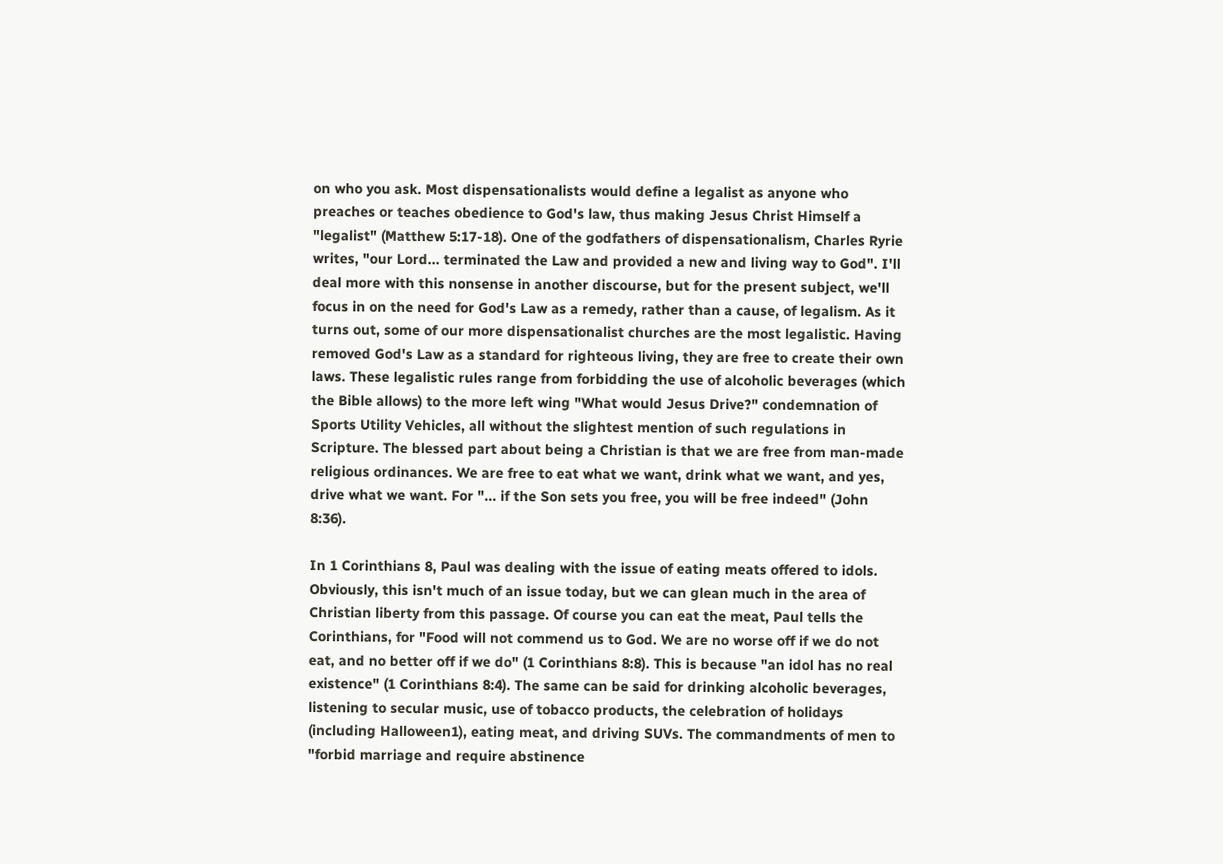on who you ask. Most dispensationalists would define a legalist as anyone who preaches or teaches obedience to God's law, thus making Jesus Christ Himself a "legalist" (Matthew 5:17-18). One of the godfathers of dispensationalism, Charles Ryrie writes, "our Lord... terminated the Law and provided a new and living way to God". I'll deal more with this nonsense in another discourse, but for the present subject, we'll focus in on the need for God's Law as a remedy, rather than a cause, of legalism. As it turns out, some of our more dispensationalist churches are the most legalistic. Having removed God's Law as a standard for righteous living, they are free to create their own laws. These legalistic rules range from forbidding the use of alcoholic beverages (which the Bible allows) to the more left wing "What would Jesus Drive?" condemnation of Sports Utility Vehicles, all without the slightest mention of such regulations in Scripture. The blessed part about being a Christian is that we are free from man-made religious ordinances. We are free to eat what we want, drink what we want, and yes, drive what we want. For "... if the Son sets you free, you will be free indeed" (John 8:36).

In 1 Corinthians 8, Paul was dealing with the issue of eating meats offered to idols. Obviously, this isn't much of an issue today, but we can glean much in the area of Christian liberty from this passage. Of course you can eat the meat, Paul tells the Corinthians, for "Food will not commend us to God. We are no worse off if we do not eat, and no better off if we do" (1 Corinthians 8:8). This is because "an idol has no real existence" (1 Corinthians 8:4). The same can be said for drinking alcoholic beverages, listening to secular music, use of tobacco products, the celebration of holidays (including Halloween1), eating meat, and driving SUVs. The commandments of men to "forbid marriage and require abstinence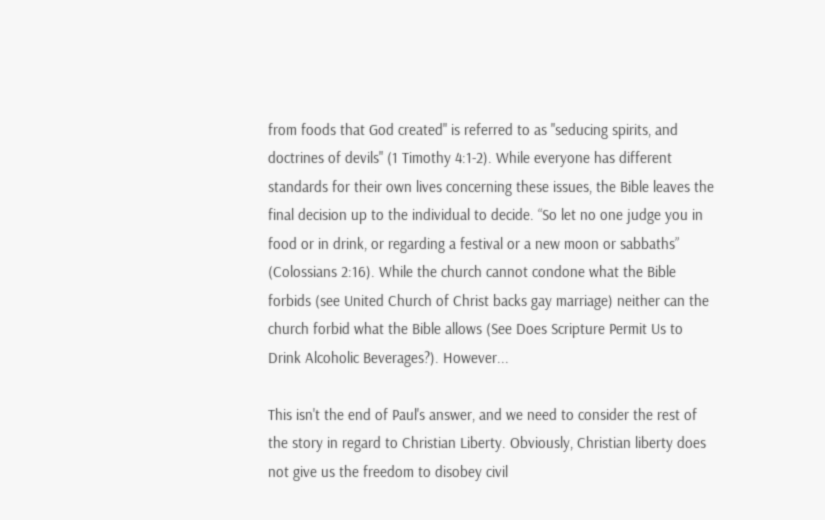from foods that God created" is referred to as "seducing spirits, and doctrines of devils" (1 Timothy 4:1-2). While everyone has different standards for their own lives concerning these issues, the Bible leaves the final decision up to the individual to decide. “So let no one judge you in food or in drink, or regarding a festival or a new moon or sabbaths” (Colossians 2:16). While the church cannot condone what the Bible forbids (see United Church of Christ backs gay marriage) neither can the church forbid what the Bible allows (See Does Scripture Permit Us to Drink Alcoholic Beverages?). However...

This isn't the end of Paul's answer, and we need to consider the rest of the story in regard to Christian Liberty. Obviously, Christian liberty does not give us the freedom to disobey civil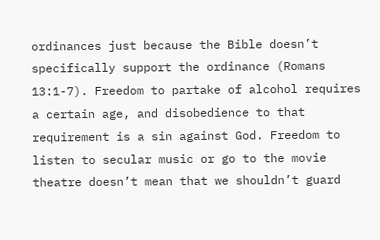ordinances just because the Bible doesn’t specifically support the ordinance (Romans 13:1-7). Freedom to partake of alcohol requires a certain age, and disobedience to that requirement is a sin against God. Freedom to listen to secular music or go to the movie theatre doesn’t mean that we shouldn’t guard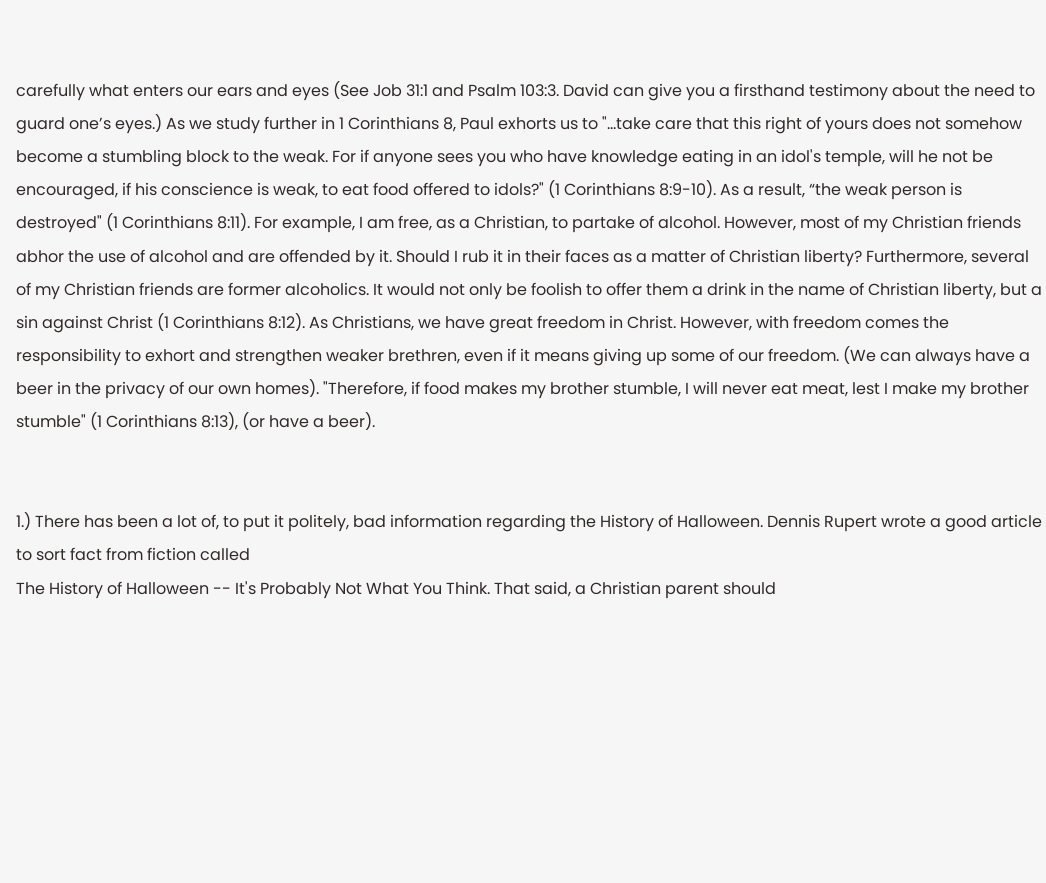carefully what enters our ears and eyes (See Job 31:1 and Psalm 103:3. David can give you a firsthand testimony about the need to guard one’s eyes.) As we study further in 1 Corinthians 8, Paul exhorts us to "...take care that this right of yours does not somehow become a stumbling block to the weak. For if anyone sees you who have knowledge eating in an idol's temple, will he not be encouraged, if his conscience is weak, to eat food offered to idols?" (1 Corinthians 8:9-10). As a result, “the weak person is destroyed" (1 Corinthians 8:11). For example, I am free, as a Christian, to partake of alcohol. However, most of my Christian friends abhor the use of alcohol and are offended by it. Should I rub it in their faces as a matter of Christian liberty? Furthermore, several of my Christian friends are former alcoholics. It would not only be foolish to offer them a drink in the name of Christian liberty, but a sin against Christ (1 Corinthians 8:12). As Christians, we have great freedom in Christ. However, with freedom comes the responsibility to exhort and strengthen weaker brethren, even if it means giving up some of our freedom. (We can always have a beer in the privacy of our own homes). "Therefore, if food makes my brother stumble, I will never eat meat, lest I make my brother stumble" (1 Corinthians 8:13), (or have a beer).


1.) There has been a lot of, to put it politely, bad information regarding the History of Halloween. Dennis Rupert wrote a good article to sort fact from fiction called
The History of Halloween -- It's Probably Not What You Think. That said, a Christian parent should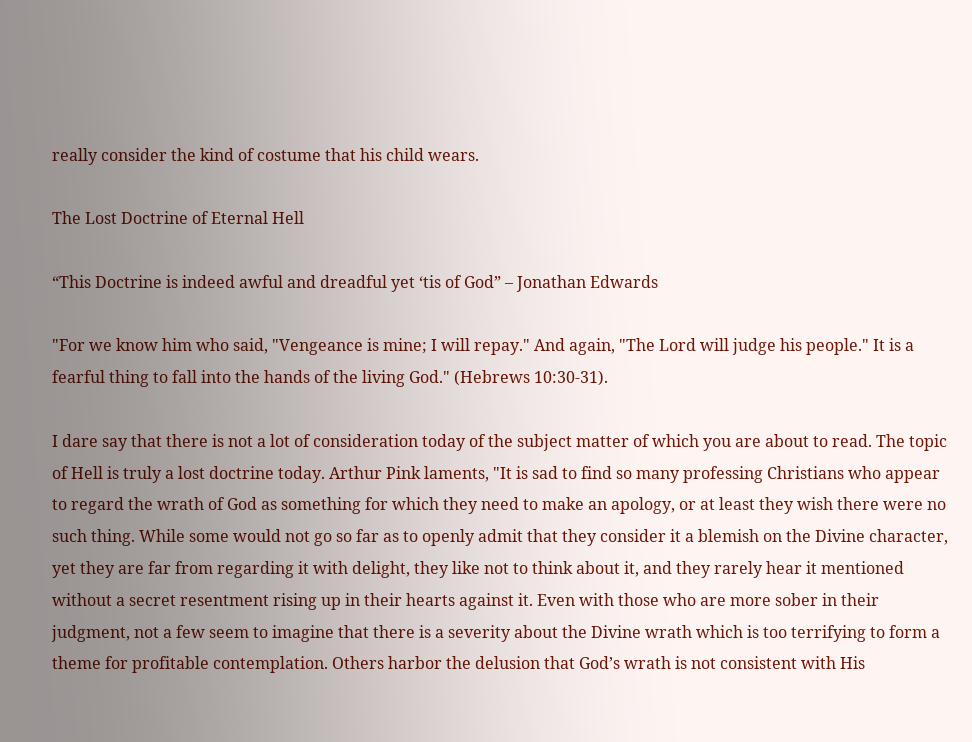really consider the kind of costume that his child wears.

The Lost Doctrine of Eternal Hell

“This Doctrine is indeed awful and dreadful yet ‘tis of God” – Jonathan Edwards

"For we know him who said, "Vengeance is mine; I will repay." And again, "The Lord will judge his people." It is a fearful thing to fall into the hands of the living God." (Hebrews 10:30-31).

I dare say that there is not a lot of consideration today of the subject matter of which you are about to read. The topic of Hell is truly a lost doctrine today. Arthur Pink laments, "It is sad to find so many professing Christians who appear to regard the wrath of God as something for which they need to make an apology, or at least they wish there were no such thing. While some would not go so far as to openly admit that they consider it a blemish on the Divine character, yet they are far from regarding it with delight, they like not to think about it, and they rarely hear it mentioned without a secret resentment rising up in their hearts against it. Even with those who are more sober in their judgment, not a few seem to imagine that there is a severity about the Divine wrath which is too terrifying to form a theme for profitable contemplation. Others harbor the delusion that God’s wrath is not consistent with His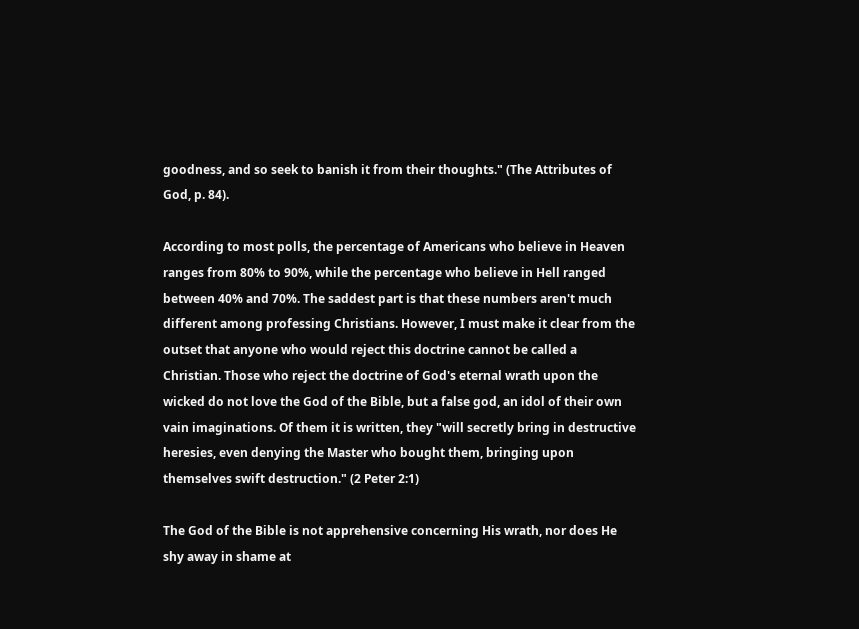goodness, and so seek to banish it from their thoughts." (The Attributes of God, p. 84).

According to most polls, the percentage of Americans who believe in Heaven ranges from 80% to 90%, while the percentage who believe in Hell ranged between 40% and 70%. The saddest part is that these numbers aren't much different among professing Christians. However, I must make it clear from the outset that anyone who would reject this doctrine cannot be called a Christian. Those who reject the doctrine of God's eternal wrath upon the wicked do not love the God of the Bible, but a false god, an idol of their own vain imaginations. Of them it is written, they "will secretly bring in destructive heresies, even denying the Master who bought them, bringing upon themselves swift destruction." (2 Peter 2:1)

The God of the Bible is not apprehensive concerning His wrath, nor does He shy away in shame at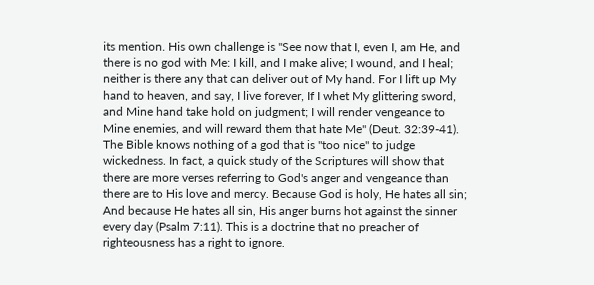its mention. His own challenge is "See now that I, even I, am He, and there is no god with Me: I kill, and I make alive; I wound, and I heal; neither is there any that can deliver out of My hand. For I lift up My hand to heaven, and say, I live forever, If I whet My glittering sword, and Mine hand take hold on judgment; I will render vengeance to Mine enemies, and will reward them that hate Me" (Deut. 32:39-41). The Bible knows nothing of a god that is "too nice" to judge wickedness. In fact, a quick study of the Scriptures will show that there are more verses referring to God's anger and vengeance than there are to His love and mercy. Because God is holy, He hates all sin; And because He hates all sin, His anger burns hot against the sinner every day (Psalm 7:11). This is a doctrine that no preacher of righteousness has a right to ignore.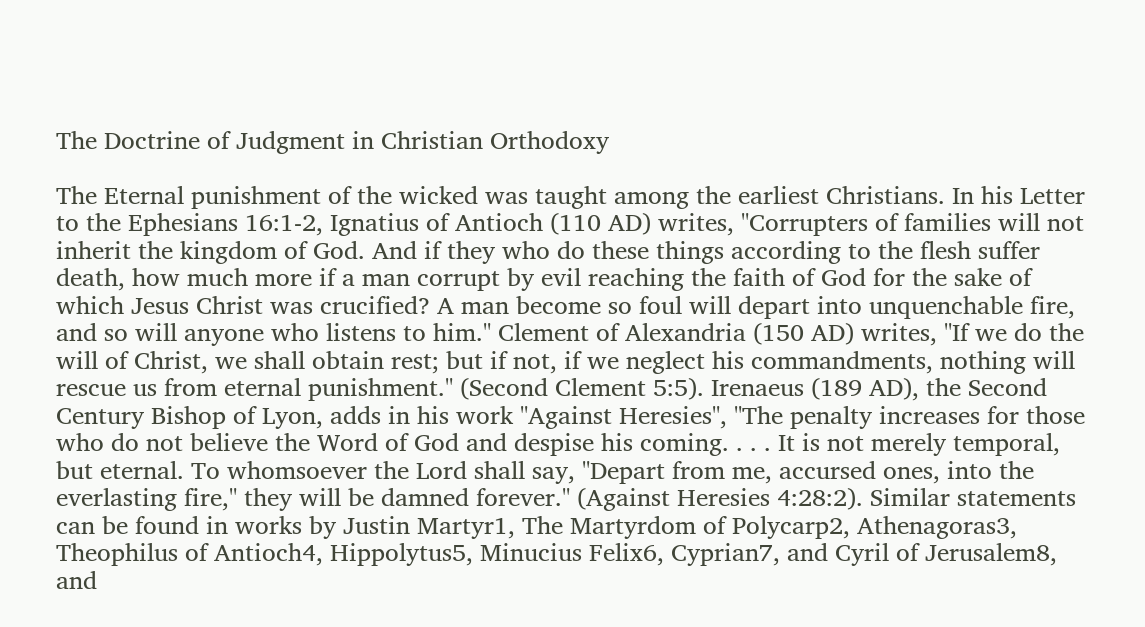The Doctrine of Judgment in Christian Orthodoxy

The Eternal punishment of the wicked was taught among the earliest Christians. In his Letter to the Ephesians 16:1-2, Ignatius of Antioch (110 AD) writes, "Corrupters of families will not inherit the kingdom of God. And if they who do these things according to the flesh suffer death, how much more if a man corrupt by evil reaching the faith of God for the sake of which Jesus Christ was crucified? A man become so foul will depart into unquenchable fire, and so will anyone who listens to him." Clement of Alexandria (150 AD) writes, "If we do the will of Christ, we shall obtain rest; but if not, if we neglect his commandments, nothing will rescue us from eternal punishment." (Second Clement 5:5). Irenaeus (189 AD), the Second Century Bishop of Lyon, adds in his work "Against Heresies", "The penalty increases for those who do not believe the Word of God and despise his coming. . . . It is not merely temporal, but eternal. To whomsoever the Lord shall say, "Depart from me, accursed ones, into the everlasting fire," they will be damned forever." (Against Heresies 4:28:2). Similar statements can be found in works by Justin Martyr1, The Martyrdom of Polycarp2, Athenagoras3, Theophilus of Antioch4, Hippolytus5, Minucius Felix6, Cyprian7, and Cyril of Jerusalem8, and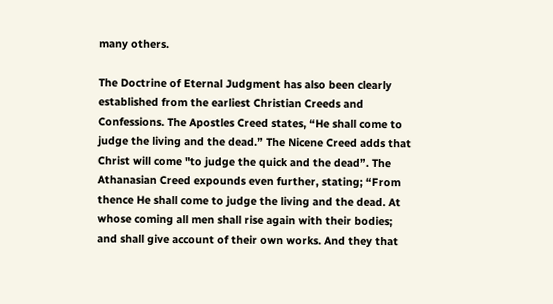many others.

The Doctrine of Eternal Judgment has also been clearly established from the earliest Christian Creeds and Confessions. The Apostles Creed states, “He shall come to judge the living and the dead.” The Nicene Creed adds that Christ will come "to judge the quick and the dead”. The Athanasian Creed expounds even further, stating; “From thence He shall come to judge the living and the dead. At whose coming all men shall rise again with their bodies; and shall give account of their own works. And they that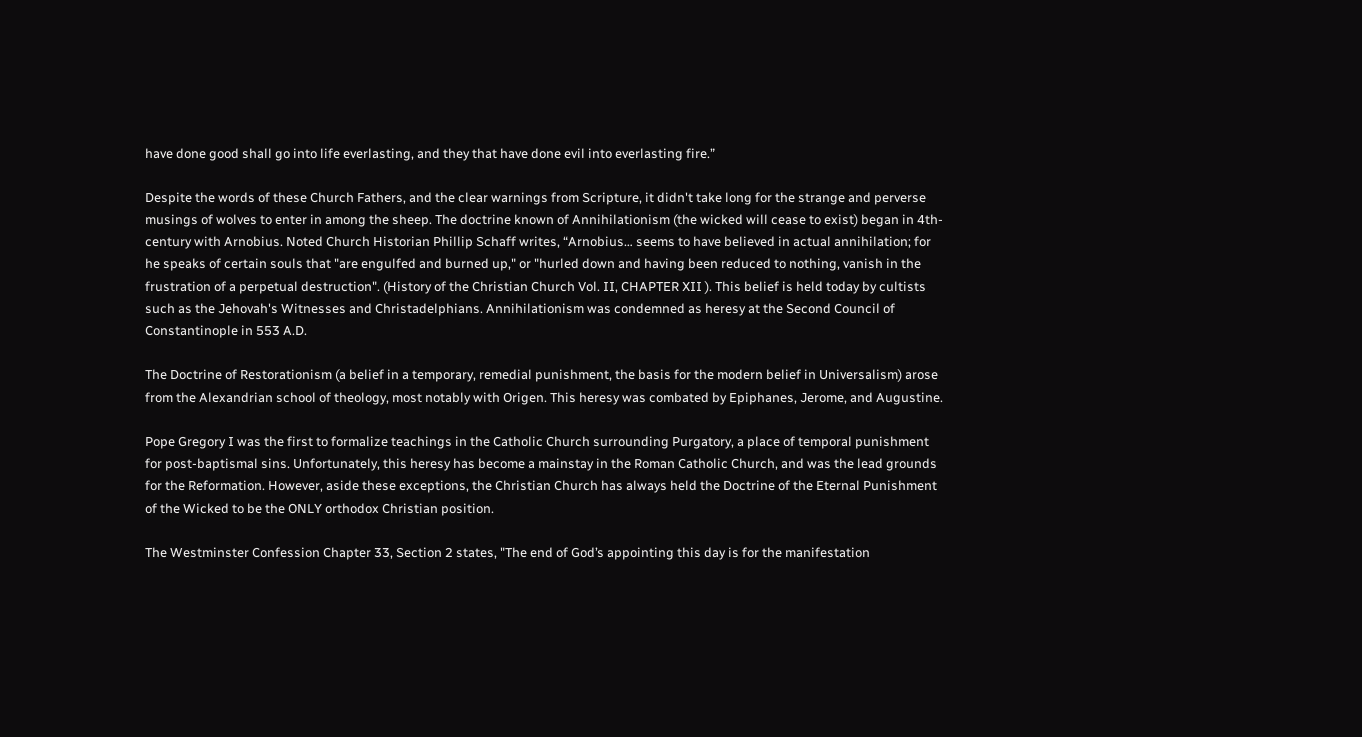have done good shall go into life everlasting, and they that have done evil into everlasting fire.”

Despite the words of these Church Fathers, and the clear warnings from Scripture, it didn't take long for the strange and perverse musings of wolves to enter in among the sheep. The doctrine known of Annihilationism (the wicked will cease to exist) began in 4th-century with Arnobius. Noted Church Historian Phillip Schaff writes, “Arnobius… seems to have believed in actual annihilation; for he speaks of certain souls that "are engulfed and burned up," or "hurled down and having been reduced to nothing, vanish in the frustration of a perpetual destruction". (History of the Christian Church Vol. II, CHAPTER XII ). This belief is held today by cultists such as the Jehovah's Witnesses and Christadelphians. Annihilationism was condemned as heresy at the Second Council of Constantinople in 553 A.D.

The Doctrine of Restorationism (a belief in a temporary, remedial punishment, the basis for the modern belief in Universalism) arose from the Alexandrian school of theology, most notably with Origen. This heresy was combated by Epiphanes, Jerome, and Augustine.

Pope Gregory I was the first to formalize teachings in the Catholic Church surrounding Purgatory, a place of temporal punishment for post-baptismal sins. Unfortunately, this heresy has become a mainstay in the Roman Catholic Church, and was the lead grounds for the Reformation. However, aside these exceptions, the Christian Church has always held the Doctrine of the Eternal Punishment of the Wicked to be the ONLY orthodox Christian position.

The Westminster Confession Chapter 33, Section 2 states, "The end of God’s appointing this day is for the manifestation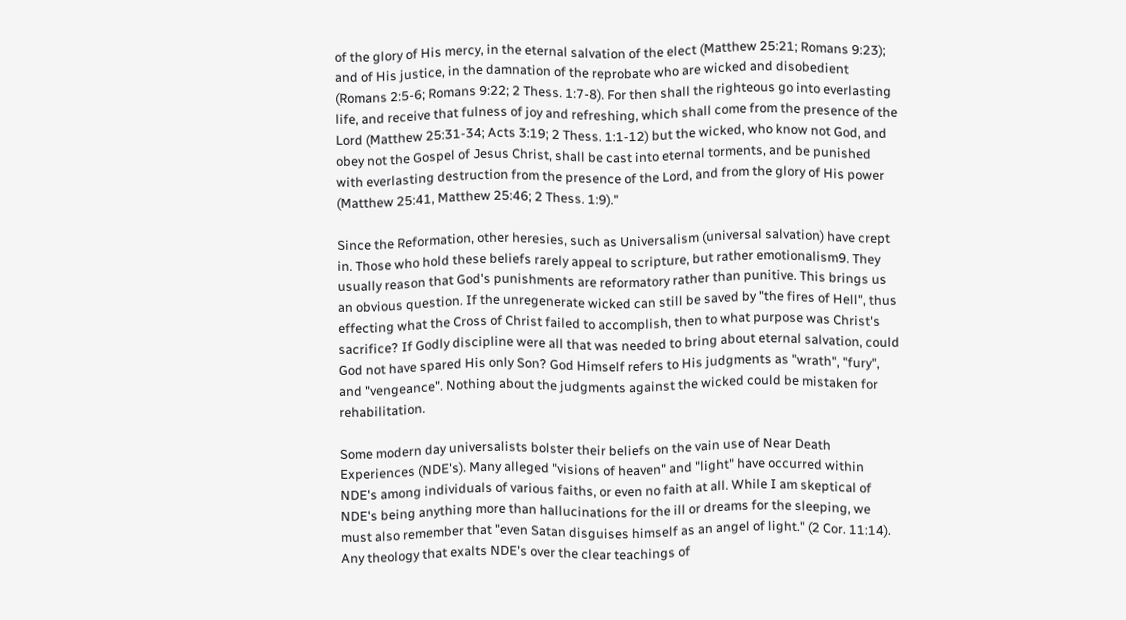of the glory of His mercy, in the eternal salvation of the elect (Matthew 25:21; Romans 9:23); and of His justice, in the damnation of the reprobate who are wicked and disobedient (Romans 2:5-6; Romans 9:22; 2 Thess. 1:7-8). For then shall the righteous go into everlasting life, and receive that fulness of joy and refreshing, which shall come from the presence of the Lord (Matthew 25:31-34; Acts 3:19; 2 Thess. 1:1-12) but the wicked, who know not God, and obey not the Gospel of Jesus Christ, shall be cast into eternal torments, and be punished with everlasting destruction from the presence of the Lord, and from the glory of His power (Matthew 25:41, Matthew 25:46; 2 Thess. 1:9)."

Since the Reformation, other heresies, such as Universalism (universal salvation) have crept in. Those who hold these beliefs rarely appeal to scripture, but rather emotionalism9. They usually reason that God's punishments are reformatory rather than punitive. This brings us an obvious question. If the unregenerate wicked can still be saved by "the fires of Hell", thus effecting what the Cross of Christ failed to accomplish, then to what purpose was Christ's sacrifice? If Godly discipline were all that was needed to bring about eternal salvation, could God not have spared His only Son? God Himself refers to His judgments as "wrath", "fury", and "vengeance". Nothing about the judgments against the wicked could be mistaken for rehabilitation.

Some modern day universalists bolster their beliefs on the vain use of Near Death Experiences (NDE's). Many alleged "visions of heaven" and "light" have occurred within NDE's among individuals of various faiths, or even no faith at all. While I am skeptical of NDE's being anything more than hallucinations for the ill or dreams for the sleeping, we must also remember that "even Satan disguises himself as an angel of light." (2 Cor. 11:14). Any theology that exalts NDE's over the clear teachings of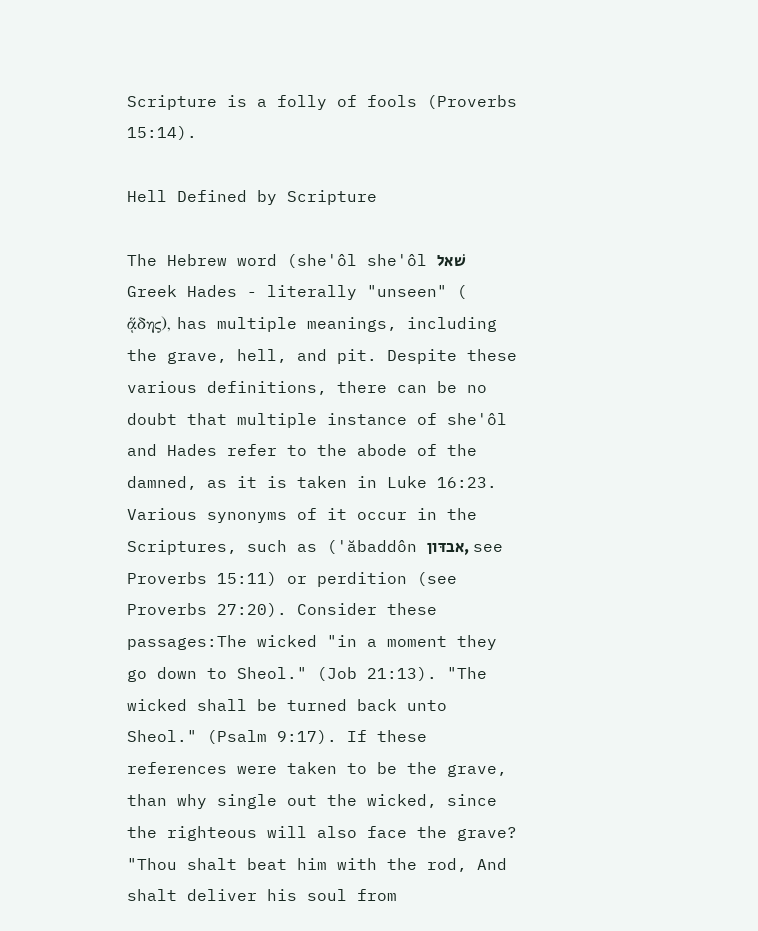Scripture is a folly of fools (Proverbs 15:14).

Hell Defined by Scripture

The Hebrew word (she'ôl she'ôl שׁאל Greek Hades - literally "unseen" ( ᾅδης), has multiple meanings, including the grave, hell, and pit. Despite these various definitions, there can be no doubt that multiple instance of she'ôl and Hades refer to the abode of the damned, as it is taken in Luke 16:23. Various synonyms of it occur in the Scriptures, such as ('ăbaddôn אבדּון, see Proverbs 15:11) or perdition (see Proverbs 27:20). Consider these passages:The wicked "in a moment they go down to Sheol." (Job 21:13). "The wicked shall be turned back unto Sheol." (Psalm 9:17). If these references were taken to be the grave, than why single out the wicked, since the righteous will also face the grave? "Thou shalt beat him with the rod, And shalt deliver his soul from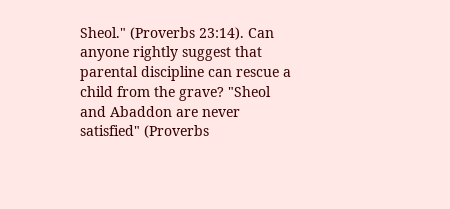Sheol." (Proverbs 23:14). Can anyone rightly suggest that parental discipline can rescue a child from the grave? "Sheol and Abaddon are never satisfied" (Proverbs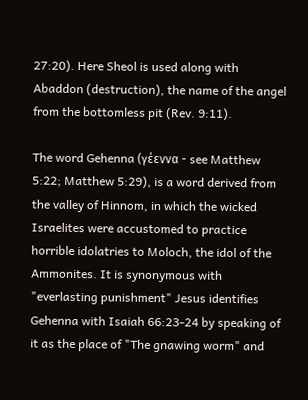27:20). Here Sheol is used along with Abaddon (destruction), the name of the angel from the bottomless pit (Rev. 9:11).

The word Gehenna (γέεννα - see Matthew 5:22; Matthew 5:29), is a word derived from the valley of Hinnom, in which the wicked Israelites were accustomed to practice horrible idolatries to Moloch, the idol of the Ammonites. It is synonymous with "everlasting punishment" Jesus identifies Gehenna with Isaiah 66:23-24 by speaking of it as the place of "The gnawing worm" and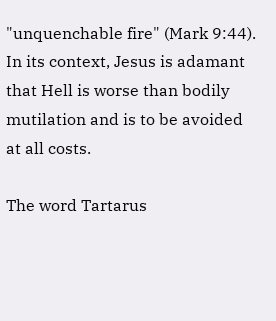"unquenchable fire" (Mark 9:44). In its context, Jesus is adamant that Hell is worse than bodily mutilation and is to be avoided at all costs.

The word Tartarus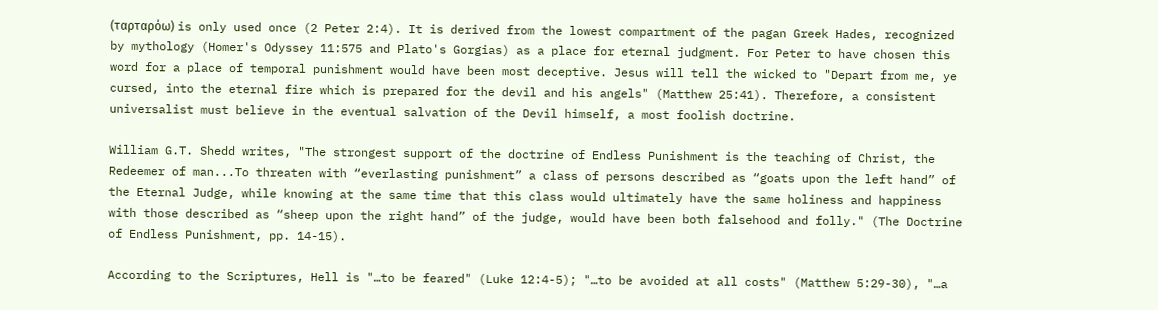(ταρταρόω) is only used once (2 Peter 2:4). It is derived from the lowest compartment of the pagan Greek Hades, recognized by mythology (Homer's Odyssey 11:575 and Plato's Gorgias) as a place for eternal judgment. For Peter to have chosen this word for a place of temporal punishment would have been most deceptive. Jesus will tell the wicked to "Depart from me, ye cursed, into the eternal fire which is prepared for the devil and his angels" (Matthew 25:41). Therefore, a consistent universalist must believe in the eventual salvation of the Devil himself, a most foolish doctrine.

William G.T. Shedd writes, "The strongest support of the doctrine of Endless Punishment is the teaching of Christ, the Redeemer of man...To threaten with “everlasting punishment” a class of persons described as “goats upon the left hand” of the Eternal Judge, while knowing at the same time that this class would ultimately have the same holiness and happiness with those described as “sheep upon the right hand” of the judge, would have been both falsehood and folly." (The Doctrine of Endless Punishment, pp. 14-15).

According to the Scriptures, Hell is "…to be feared" (Luke 12:4-5); "…to be avoided at all costs" (Matthew 5:29-30), "…a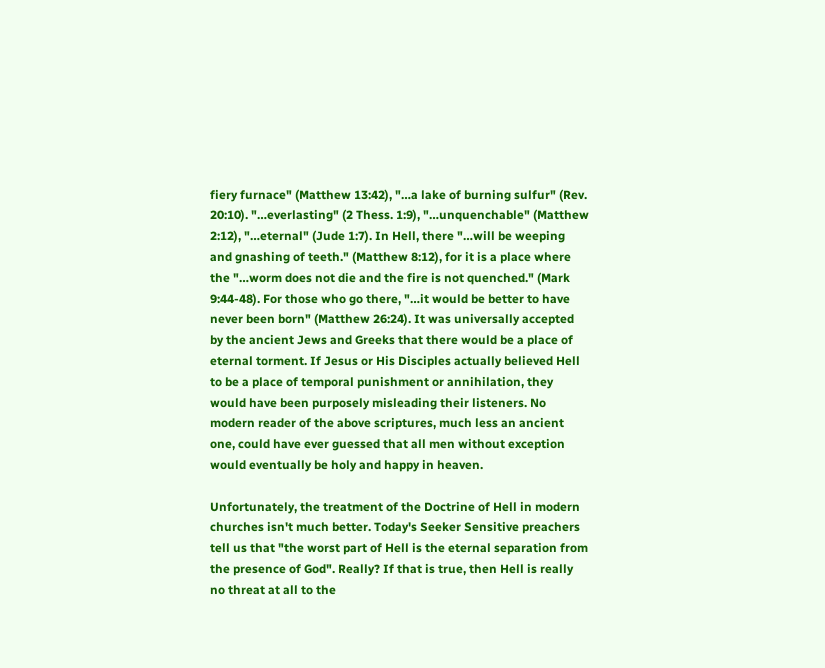fiery furnace" (Matthew 13:42), "…a lake of burning sulfur" (Rev. 20:10). "…everlasting" (2 Thess. 1:9), "…unquenchable" (Matthew 2:12), "…eternal" (Jude 1:7). In Hell, there "…will be weeping and gnashing of teeth." (Matthew 8:12), for it is a place where the "…worm does not die and the fire is not quenched." (Mark 9:44-48). For those who go there, "…it would be better to have never been born" (Matthew 26:24). It was universally accepted by the ancient Jews and Greeks that there would be a place of eternal torment. If Jesus or His Disciples actually believed Hell to be a place of temporal punishment or annihilation, they would have been purposely misleading their listeners. No modern reader of the above scriptures, much less an ancient one, could have ever guessed that all men without exception would eventually be holy and happy in heaven.

Unfortunately, the treatment of the Doctrine of Hell in modern churches isn't much better. Today's Seeker Sensitive preachers tell us that "the worst part of Hell is the eternal separation from the presence of God". Really? If that is true, then Hell is really no threat at all to the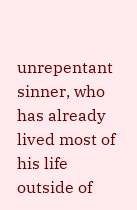unrepentant sinner, who has already lived most of his life outside of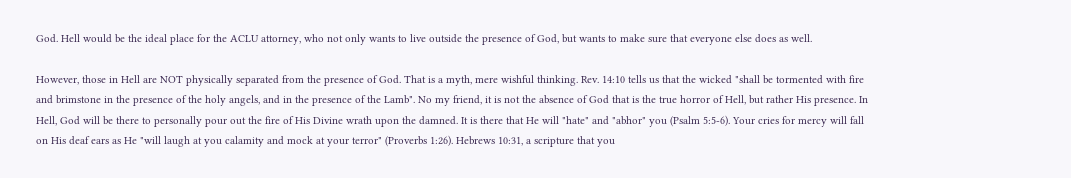God. Hell would be the ideal place for the ACLU attorney, who not only wants to live outside the presence of God, but wants to make sure that everyone else does as well.

However, those in Hell are NOT physically separated from the presence of God. That is a myth, mere wishful thinking. Rev. 14:10 tells us that the wicked "shall be tormented with fire and brimstone in the presence of the holy angels, and in the presence of the Lamb". No my friend, it is not the absence of God that is the true horror of Hell, but rather His presence. In Hell, God will be there to personally pour out the fire of His Divine wrath upon the damned. It is there that He will "hate" and "abhor" you (Psalm 5:5-6). Your cries for mercy will fall on His deaf ears as He "will laugh at you calamity and mock at your terror" (Proverbs 1:26). Hebrews 10:31, a scripture that you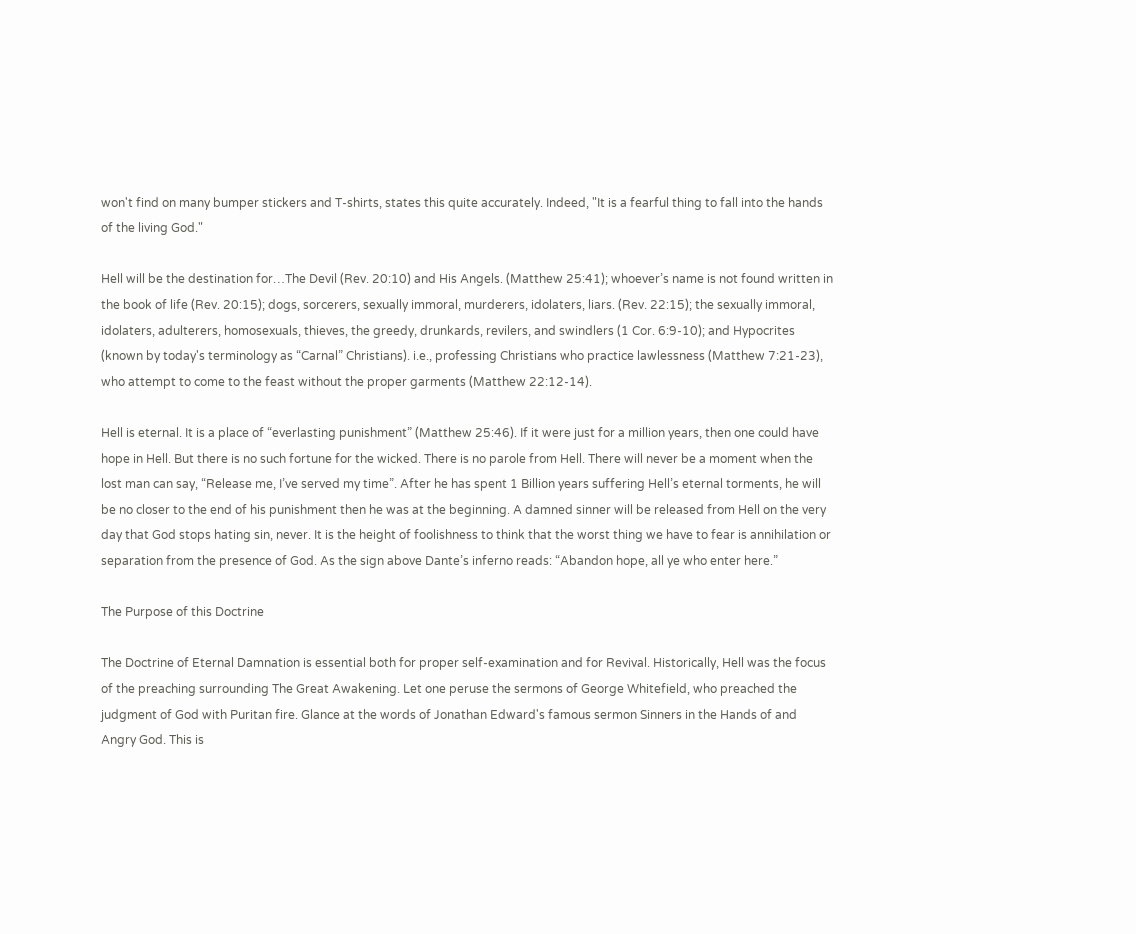won't find on many bumper stickers and T-shirts, states this quite accurately. Indeed, "It is a fearful thing to fall into the hands of the living God."

Hell will be the destination for…The Devil (Rev. 20:10) and His Angels. (Matthew 25:41); whoever’s name is not found written in the book of life (Rev. 20:15); dogs, sorcerers, sexually immoral, murderers, idolaters, liars. (Rev. 22:15); the sexually immoral, idolaters, adulterers, homosexuals, thieves, the greedy, drunkards, revilers, and swindlers (1 Cor. 6:9-10); and Hypocrites (known by today's terminology as “Carnal” Christians). i.e., professing Christians who practice lawlessness (Matthew 7:21-23), who attempt to come to the feast without the proper garments (Matthew 22:12-14).

Hell is eternal. It is a place of “everlasting punishment” (Matthew 25:46). If it were just for a million years, then one could have hope in Hell. But there is no such fortune for the wicked. There is no parole from Hell. There will never be a moment when the lost man can say, “Release me, I’ve served my time”. After he has spent 1 Billion years suffering Hell’s eternal torments, he will be no closer to the end of his punishment then he was at the beginning. A damned sinner will be released from Hell on the very day that God stops hating sin, never. It is the height of foolishness to think that the worst thing we have to fear is annihilation or separation from the presence of God. As the sign above Dante’s inferno reads: “Abandon hope, all ye who enter here.”

The Purpose of this Doctrine

The Doctrine of Eternal Damnation is essential both for proper self-examination and for Revival. Historically, Hell was the focus of the preaching surrounding The Great Awakening. Let one peruse the sermons of George Whitefield, who preached the judgment of God with Puritan fire. Glance at the words of Jonathan Edward's famous sermon Sinners in the Hands of and Angry God. This is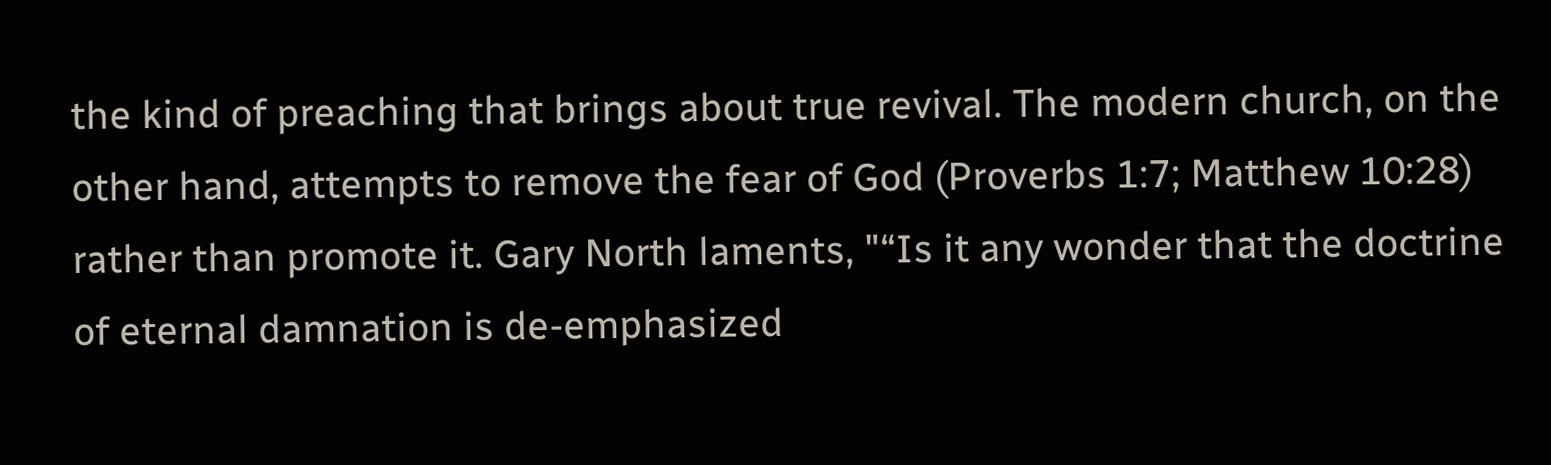the kind of preaching that brings about true revival. The modern church, on the other hand, attempts to remove the fear of God (Proverbs 1:7; Matthew 10:28) rather than promote it. Gary North laments, "“Is it any wonder that the doctrine of eternal damnation is de-emphasized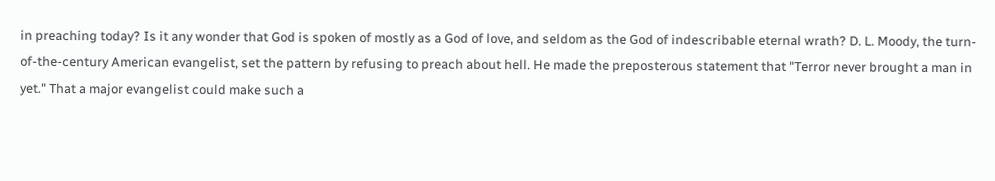in preaching today? Is it any wonder that God is spoken of mostly as a God of love, and seldom as the God of indescribable eternal wrath? D. L. Moody, the turn-of-the-century American evangelist, set the pattern by refusing to preach about hell. He made the preposterous statement that "Terror never brought a man in yet." That a major evangelist could make such a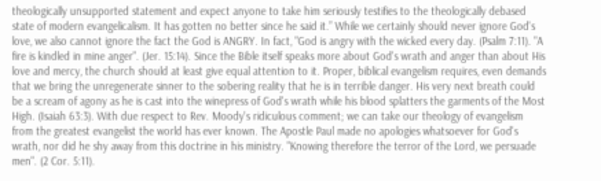theologically unsupported statement and expect anyone to take him seriously testifies to the theologically debased state of modern evangelicalism. It has gotten no better since he said it.” While we certainly should never ignore God's love, we also cannot ignore the fact the God is ANGRY. In fact, "God is angry with the wicked every day. (Psalm 7:11). "A fire is kindled in mine anger". (Jer. 15:14). Since the Bible itself speaks more about God's wrath and anger than about His love and mercy, the church should at least give equal attention to it. Proper, biblical evangelism requires, even demands that we bring the unregenerate sinner to the sobering reality that he is in terrible danger. His very next breath could be a scream of agony as he is cast into the winepress of God's wrath while his blood splatters the garments of the Most High. (Isaiah 63:3). With due respect to Rev. Moody's ridiculous comment; we can take our theology of evangelism from the greatest evangelist the world has ever known. The Apostle Paul made no apologies whatsoever for God's wrath, nor did he shy away from this doctrine in his ministry. "Knowing therefore the terror of the Lord, we persuade men". (2 Cor. 5:11).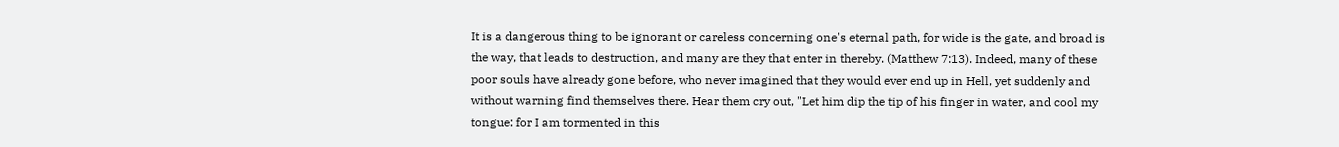It is a dangerous thing to be ignorant or careless concerning one's eternal path, for wide is the gate, and broad is the way, that leads to destruction, and many are they that enter in thereby. (Matthew 7:13). Indeed, many of these poor souls have already gone before, who never imagined that they would ever end up in Hell, yet suddenly and without warning find themselves there. Hear them cry out, "Let him dip the tip of his finger in water, and cool my tongue: for I am tormented in this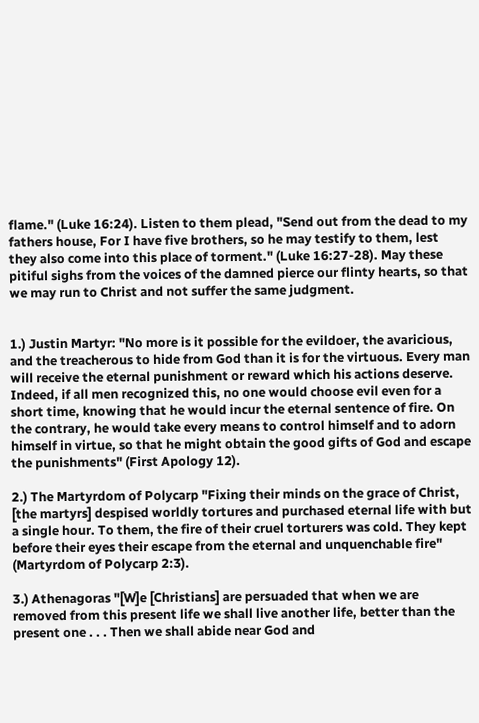flame." (Luke 16:24). Listen to them plead, "Send out from the dead to my fathers house, For I have five brothers, so he may testify to them, lest they also come into this place of torment." (Luke 16:27-28). May these pitiful sighs from the voices of the damned pierce our flinty hearts, so that we may run to Christ and not suffer the same judgment.


1.) Justin Martyr: "No more is it possible for the evildoer, the avaricious, and the treacherous to hide from God than it is for the virtuous. Every man will receive the eternal punishment or reward which his actions deserve. Indeed, if all men recognized this, no one would choose evil even for a short time, knowing that he would incur the eternal sentence of fire. On the contrary, he would take every means to control himself and to adorn himself in virtue, so that he might obtain the good gifts of God and escape the punishments" (First Apology 12).

2.) The Martyrdom of Polycarp "Fixing their minds on the grace of Christ, [the martyrs] despised worldly tortures and purchased eternal life with but a single hour. To them, the fire of their cruel torturers was cold. They kept before their eyes their escape from the eternal and unquenchable fire" (Martyrdom of Polycarp 2:3).

3.) Athenagoras "[W]e [Christians] are persuaded that when we are removed from this present life we shall live another life, better than the present one . . . Then we shall abide near God and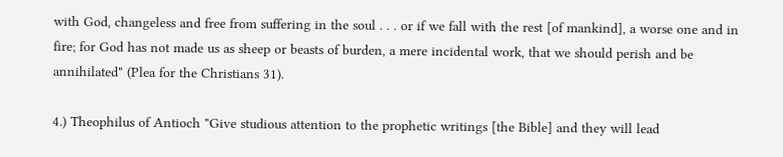with God, changeless and free from suffering in the soul . . . or if we fall with the rest [of mankind], a worse one and in fire; for God has not made us as sheep or beasts of burden, a mere incidental work, that we should perish and be annihilated" (Plea for the Christians 31).

4.) Theophilus of Antioch "Give studious attention to the prophetic writings [the Bible] and they will lead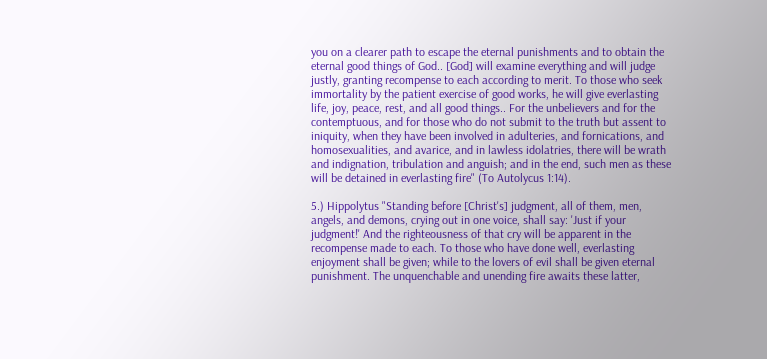you on a clearer path to escape the eternal punishments and to obtain the eternal good things of God.. [God] will examine everything and will judge justly, granting recompense to each according to merit. To those who seek immortality by the patient exercise of good works, he will give everlasting life, joy, peace, rest, and all good things.. For the unbelievers and for the contemptuous, and for those who do not submit to the truth but assent to iniquity, when they have been involved in adulteries, and fornications, and homosexualities, and avarice, and in lawless idolatries, there will be wrath and indignation, tribulation and anguish; and in the end, such men as these will be detained in everlasting fire" (To Autolycus 1:14).

5.) Hippolytus "Standing before [Christ's] judgment, all of them, men, angels, and demons, crying out in one voice, shall say: 'Just if your judgment!' And the righteousness of that cry will be apparent in the recompense made to each. To those who have done well, everlasting enjoyment shall be given; while to the lovers of evil shall be given eternal punishment. The unquenchable and unending fire awaits these latter,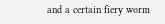and a certain fiery worm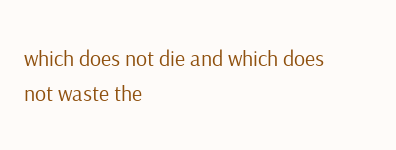which does not die and which does not waste the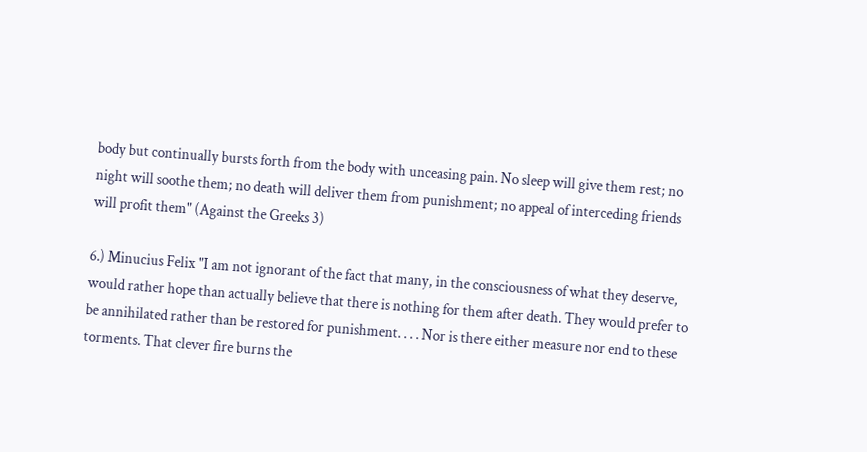body but continually bursts forth from the body with unceasing pain. No sleep will give them rest; no night will soothe them; no death will deliver them from punishment; no appeal of interceding friends will profit them" (Against the Greeks 3)

6.) Minucius Felix "I am not ignorant of the fact that many, in the consciousness of what they deserve, would rather hope than actually believe that there is nothing for them after death. They would prefer to be annihilated rather than be restored for punishment. . . . Nor is there either measure nor end to these torments. That clever fire burns the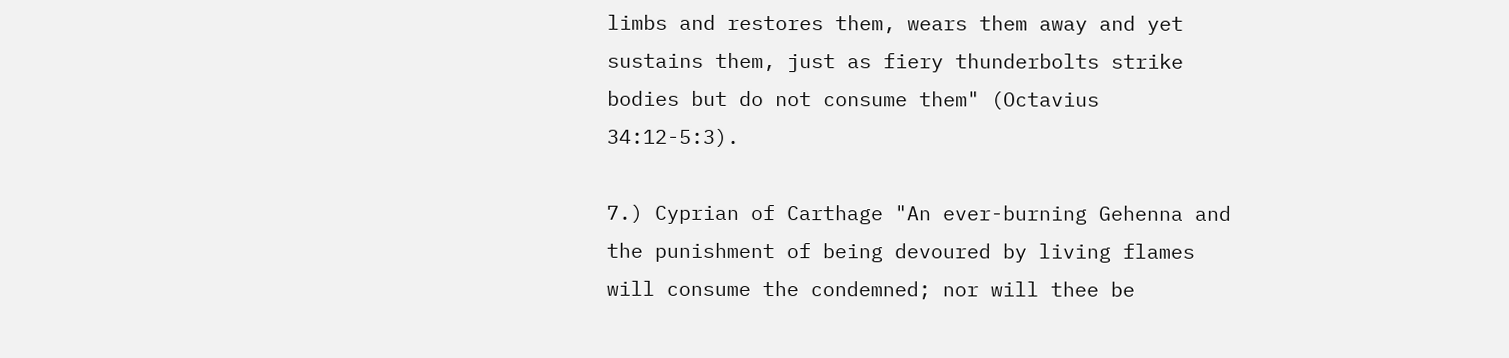limbs and restores them, wears them away and yet sustains them, just as fiery thunderbolts strike bodies but do not consume them" (Octavius 34:12-5:3).

7.) Cyprian of Carthage "An ever-burning Gehenna and the punishment of being devoured by living flames will consume the condemned; nor will thee be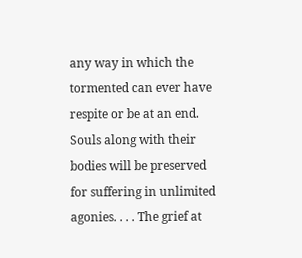any way in which the tormented can ever have respite or be at an end. Souls along with their bodies will be preserved for suffering in unlimited agonies. . . . The grief at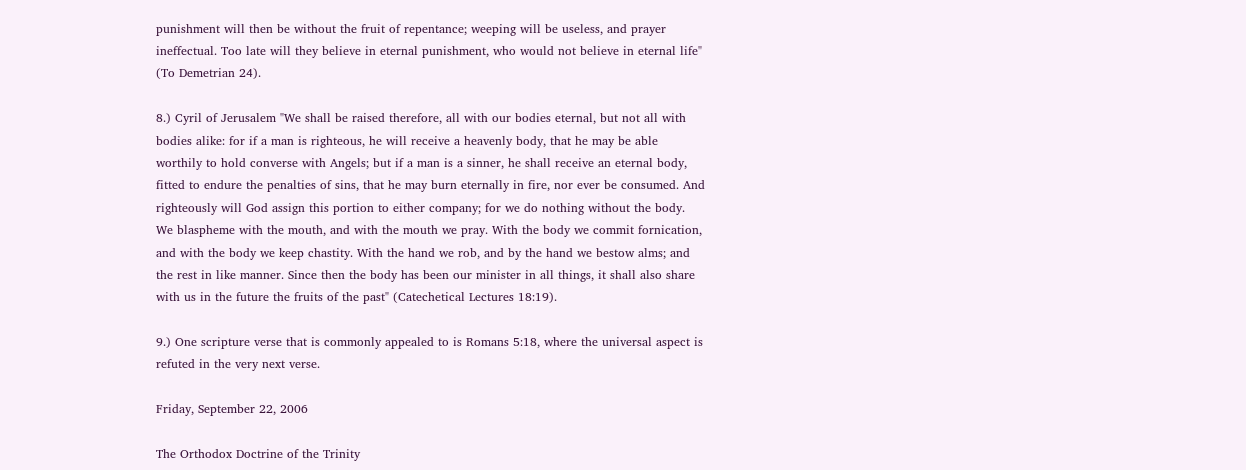punishment will then be without the fruit of repentance; weeping will be useless, and prayer ineffectual. Too late will they believe in eternal punishment, who would not believe in eternal life" (To Demetrian 24).

8.) Cyril of Jerusalem "We shall be raised therefore, all with our bodies eternal, but not all with bodies alike: for if a man is righteous, he will receive a heavenly body, that he may be able worthily to hold converse with Angels; but if a man is a sinner, he shall receive an eternal body, fitted to endure the penalties of sins, that he may burn eternally in fire, nor ever be consumed. And righteously will God assign this portion to either company; for we do nothing without the body. We blaspheme with the mouth, and with the mouth we pray. With the body we commit fornication, and with the body we keep chastity. With the hand we rob, and by the hand we bestow alms; and the rest in like manner. Since then the body has been our minister in all things, it shall also share with us in the future the fruits of the past" (Catechetical Lectures 18:19).

9.) One scripture verse that is commonly appealed to is Romans 5:18, where the universal aspect is refuted in the very next verse.

Friday, September 22, 2006

The Orthodox Doctrine of the Trinity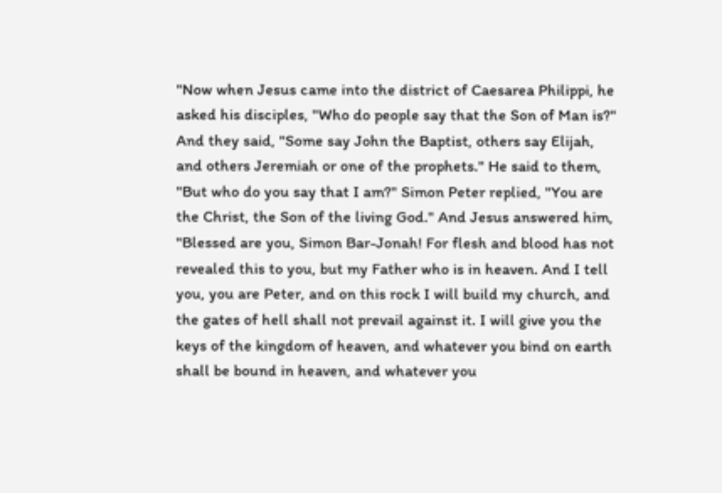"Now when Jesus came into the district of Caesarea Philippi, he asked his disciples, "Who do people say that the Son of Man is?" And they said, "Some say John the Baptist, others say Elijah, and others Jeremiah or one of the prophets." He said to them, "But who do you say that I am?" Simon Peter replied, "You are the Christ, the Son of the living God." And Jesus answered him, "Blessed are you, Simon Bar-Jonah! For flesh and blood has not revealed this to you, but my Father who is in heaven. And I tell you, you are Peter, and on this rock I will build my church, and the gates of hell shall not prevail against it. I will give you the keys of the kingdom of heaven, and whatever you bind on earth shall be bound in heaven, and whatever you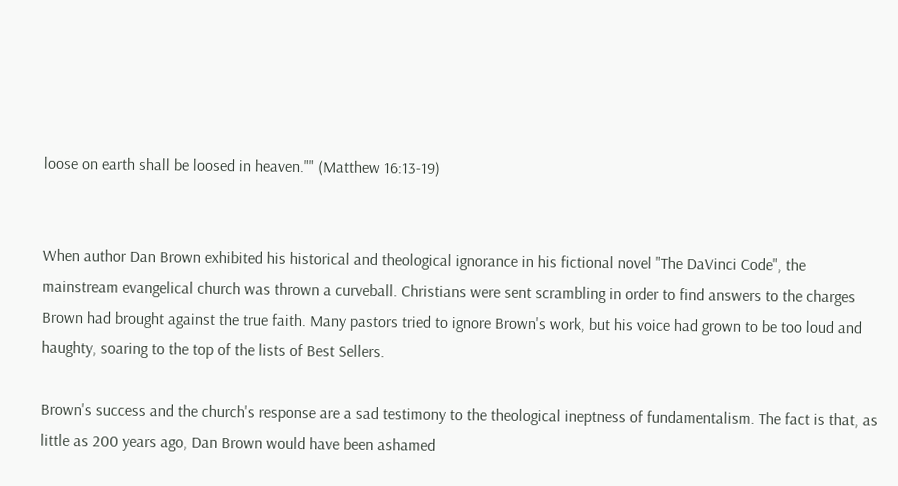loose on earth shall be loosed in heaven."" (Matthew 16:13-19)


When author Dan Brown exhibited his historical and theological ignorance in his fictional novel "The DaVinci Code", the mainstream evangelical church was thrown a curveball. Christians were sent scrambling in order to find answers to the charges Brown had brought against the true faith. Many pastors tried to ignore Brown's work, but his voice had grown to be too loud and haughty, soaring to the top of the lists of Best Sellers.

Brown's success and the church's response are a sad testimony to the theological ineptness of fundamentalism. The fact is that, as little as 200 years ago, Dan Brown would have been ashamed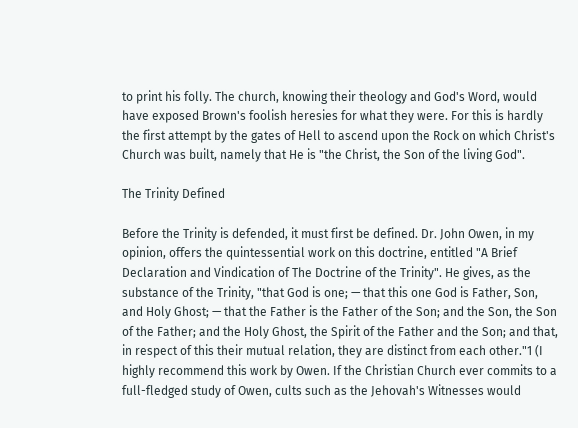to print his folly. The church, knowing their theology and God's Word, would have exposed Brown's foolish heresies for what they were. For this is hardly the first attempt by the gates of Hell to ascend upon the Rock on which Christ's Church was built, namely that He is "the Christ, the Son of the living God".

The Trinity Defined

Before the Trinity is defended, it must first be defined. Dr. John Owen, in my opinion, offers the quintessential work on this doctrine, entitled "A Brief Declaration and Vindication of The Doctrine of the Trinity". He gives, as the substance of the Trinity, "that God is one; — that this one God is Father, Son, and Holy Ghost; — that the Father is the Father of the Son; and the Son, the Son of the Father; and the Holy Ghost, the Spirit of the Father and the Son; and that, in respect of this their mutual relation, they are distinct from each other."1 (I highly recommend this work by Owen. If the Christian Church ever commits to a full-fledged study of Owen, cults such as the Jehovah's Witnesses would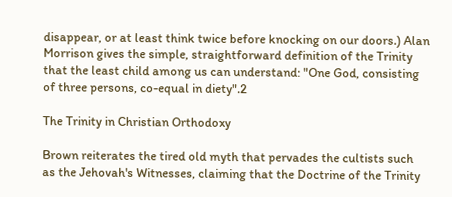disappear, or at least think twice before knocking on our doors.) Alan Morrison gives the simple, straightforward definition of the Trinity that the least child among us can understand: "One God, consisting of three persons, co-equal in diety".2

The Trinity in Christian Orthodoxy

Brown reiterates the tired old myth that pervades the cultists such as the Jehovah's Witnesses, claiming that the Doctrine of the Trinity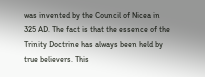was invented by the Council of Nicea in 325 AD. The fact is that the essence of the Trinity Doctrine has always been held by true believers. This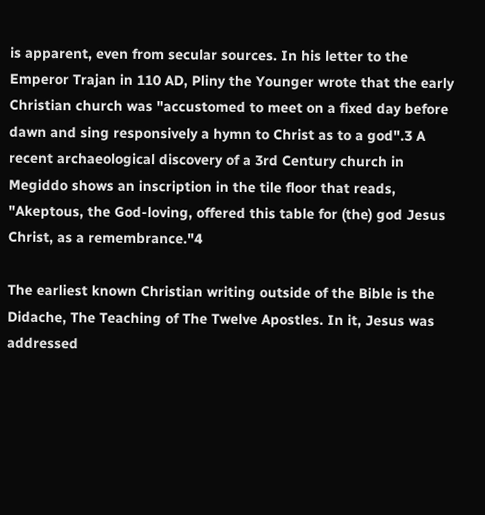is apparent, even from secular sources. In his letter to the Emperor Trajan in 110 AD, Pliny the Younger wrote that the early Christian church was "accustomed to meet on a fixed day before dawn and sing responsively a hymn to Christ as to a god".3 A recent archaeological discovery of a 3rd Century church in Megiddo shows an inscription in the tile floor that reads, "Akeptous, the God-loving, offered this table for (the) god Jesus Christ, as a remembrance."4

The earliest known Christian writing outside of the Bible is the Didache, The Teaching of The Twelve Apostles. In it, Jesus was addressed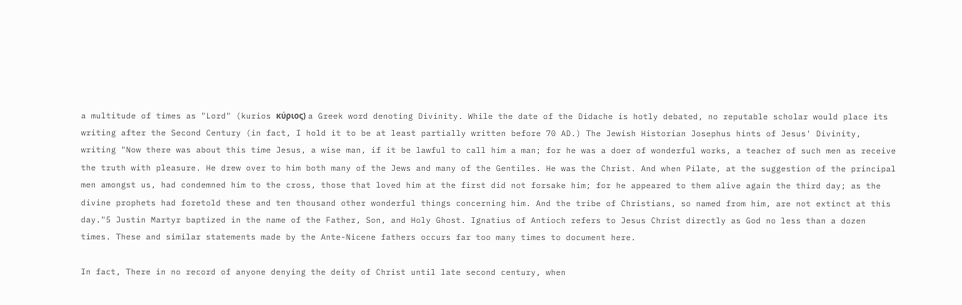a multitude of times as "Lord" (kurios κύριος) a Greek word denoting Divinity. While the date of the Didache is hotly debated, no reputable scholar would place its writing after the Second Century (in fact, I hold it to be at least partially written before 70 AD.) The Jewish Historian Josephus hints of Jesus' Divinity, writing "Now there was about this time Jesus, a wise man, if it be lawful to call him a man; for he was a doer of wonderful works, a teacher of such men as receive the truth with pleasure. He drew over to him both many of the Jews and many of the Gentiles. He was the Christ. And when Pilate, at the suggestion of the principal men amongst us, had condemned him to the cross, those that loved him at the first did not forsake him; for he appeared to them alive again the third day; as the divine prophets had foretold these and ten thousand other wonderful things concerning him. And the tribe of Christians, so named from him, are not extinct at this day."5 Justin Martyr baptized in the name of the Father, Son, and Holy Ghost. Ignatius of Antioch refers to Jesus Christ directly as God no less than a dozen times. These and similar statements made by the Ante-Nicene fathers occurs far too many times to document here.

In fact, There in no record of anyone denying the deity of Christ until late second century, when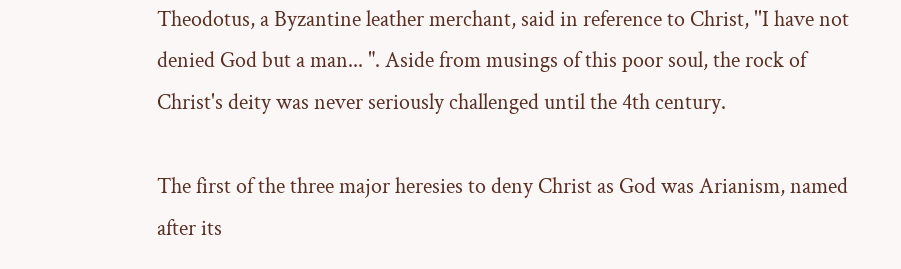Theodotus, a Byzantine leather merchant, said in reference to Christ, ''I have not denied God but a man... ". Aside from musings of this poor soul, the rock of Christ's deity was never seriously challenged until the 4th century.

The first of the three major heresies to deny Christ as God was Arianism, named after its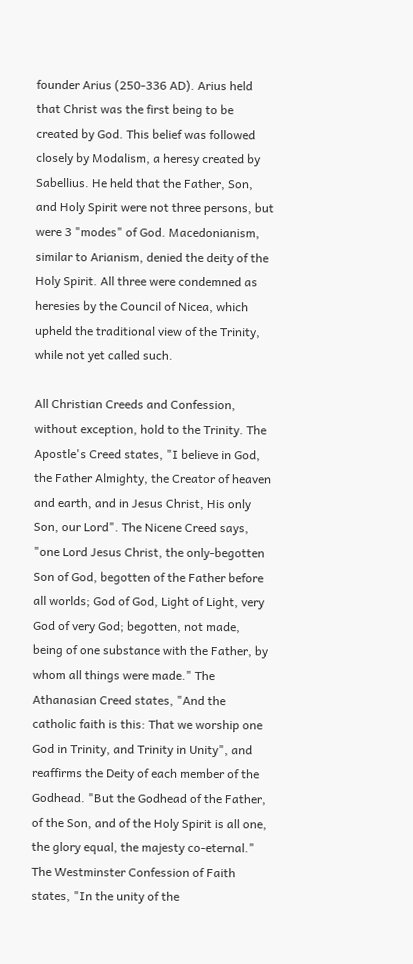founder Arius (250-336 AD). Arius held that Christ was the first being to be created by God. This belief was followed closely by Modalism, a heresy created by Sabellius. He held that the Father, Son, and Holy Spirit were not three persons, but were 3 "modes" of God. Macedonianism, similar to Arianism, denied the deity of the Holy Spirit. All three were condemned as heresies by the Council of Nicea, which upheld the traditional view of the Trinity, while not yet called such.

All Christian Creeds and Confession, without exception, hold to the Trinity. The Apostle's Creed states, "I believe in God, the Father Almighty, the Creator of heaven and earth, and in Jesus Christ, His only Son, our Lord". The Nicene Creed says, "one Lord Jesus Christ, the only-begotten Son of God, begotten of the Father before all worlds; God of God, Light of Light, very God of very God; begotten, not made, being of one substance with the Father, by whom all things were made." The Athanasian Creed states, "And the catholic faith is this: That we worship one God in Trinity, and Trinity in Unity", and reaffirms the Deity of each member of the Godhead. "But the Godhead of the Father, of the Son, and of the Holy Spirit is all one, the glory equal, the majesty co-eternal." The Westminster Confession of Faith states, "In the unity of the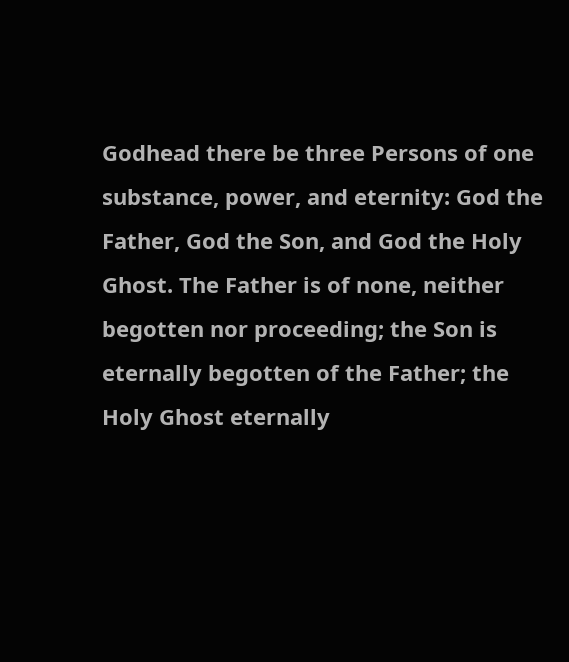Godhead there be three Persons of one substance, power, and eternity: God the Father, God the Son, and God the Holy Ghost. The Father is of none, neither begotten nor proceeding; the Son is eternally begotten of the Father; the Holy Ghost eternally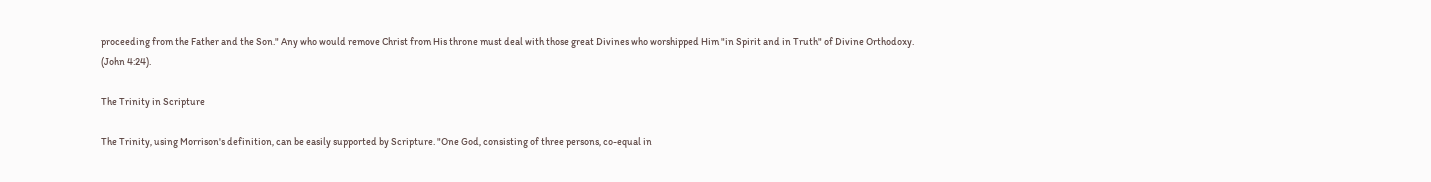proceeding from the Father and the Son." Any who would remove Christ from His throne must deal with those great Divines who worshipped Him "in Spirit and in Truth" of Divine Orthodoxy. (John 4:24).

The Trinity in Scripture

The Trinity, using Morrison's definition, can be easily supported by Scripture. "One God, consisting of three persons, co-equal in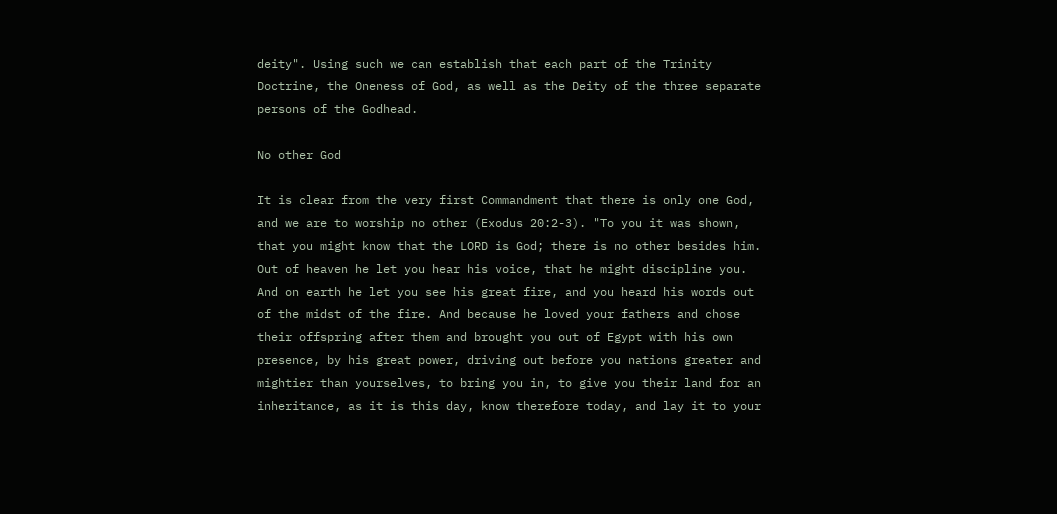deity". Using such we can establish that each part of the Trinity Doctrine, the Oneness of God, as well as the Deity of the three separate persons of the Godhead.

No other God

It is clear from the very first Commandment that there is only one God, and we are to worship no other (Exodus 20:2-3). "To you it was shown, that you might know that the LORD is God; there is no other besides him. Out of heaven he let you hear his voice, that he might discipline you. And on earth he let you see his great fire, and you heard his words out of the midst of the fire. And because he loved your fathers and chose their offspring after them and brought you out of Egypt with his own presence, by his great power, driving out before you nations greater and mightier than yourselves, to bring you in, to give you their land for an inheritance, as it is this day, know therefore today, and lay it to your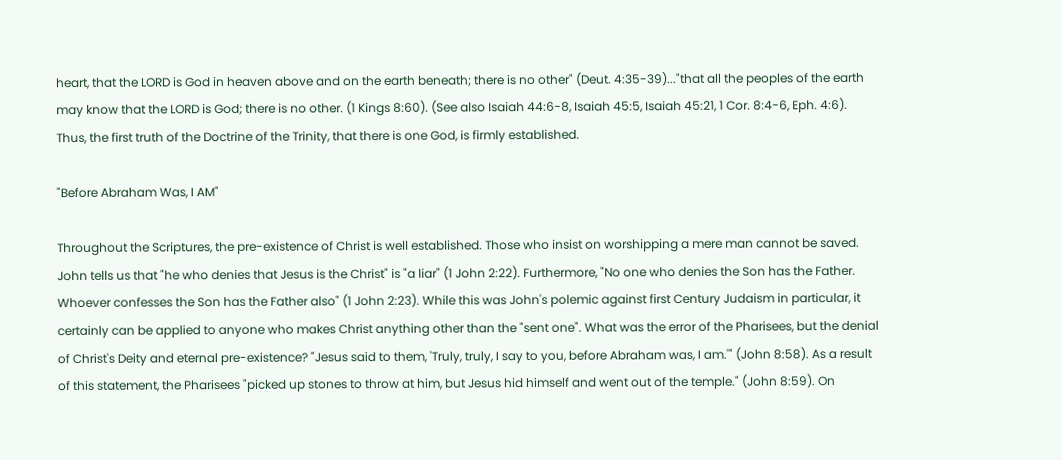heart, that the LORD is God in heaven above and on the earth beneath; there is no other" (Deut. 4:35-39)..."that all the peoples of the earth may know that the LORD is God; there is no other. (1 Kings 8:60). (See also Isaiah 44:6-8, Isaiah 45:5, Isaiah 45:21, 1 Cor. 8:4-6, Eph. 4:6). Thus, the first truth of the Doctrine of the Trinity, that there is one God, is firmly established.

"Before Abraham Was, I AM"

Throughout the Scriptures, the pre-existence of Christ is well established. Those who insist on worshipping a mere man cannot be saved. John tells us that "he who denies that Jesus is the Christ" is "a liar" (1 John 2:22). Furthermore, "No one who denies the Son has the Father. Whoever confesses the Son has the Father also" (1 John 2:23). While this was John's polemic against first Century Judaism in particular, it certainly can be applied to anyone who makes Christ anything other than the "sent one". What was the error of the Pharisees, but the denial of Christ's Deity and eternal pre-existence? "Jesus said to them, 'Truly, truly, I say to you, before Abraham was, I am.'" (John 8:58). As a result of this statement, the Pharisees "picked up stones to throw at him, but Jesus hid himself and went out of the temple." (John 8:59). On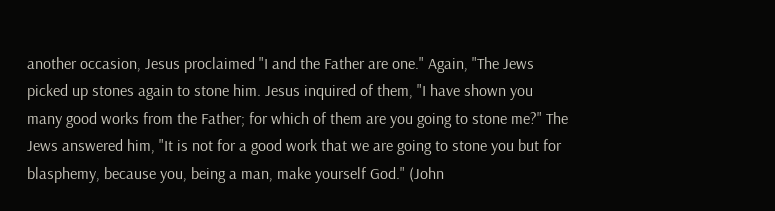another occasion, Jesus proclaimed "I and the Father are one." Again, "The Jews picked up stones again to stone him. Jesus inquired of them, "I have shown you many good works from the Father; for which of them are you going to stone me?" The Jews answered him, "It is not for a good work that we are going to stone you but for blasphemy, because you, being a man, make yourself God." (John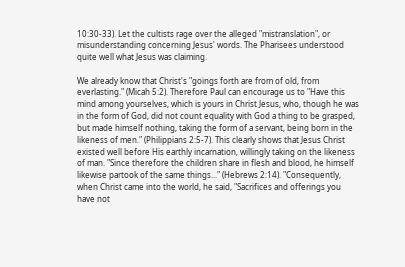10:30-33). Let the cultists rage over the alleged "mistranslation", or misunderstanding concerning Jesus' words. The Pharisees understood quite well what Jesus was claiming.

We already know that Christ's "goings forth are from of old, from everlasting." (Micah 5:2). Therefore Paul can encourage us to "Have this mind among yourselves, which is yours in Christ Jesus, who, though he was in the form of God, did not count equality with God a thing to be grasped, but made himself nothing, taking the form of a servant, being born in the likeness of men." (Philippians 2:5-7). This clearly shows that Jesus Christ existed well before His earthly incarnation, willingly taking on the likeness of man. "Since therefore the children share in flesh and blood, he himself likewise partook of the same things..." (Hebrews 2:14). "Consequently, when Christ came into the world, he said, "Sacrifices and offerings you have not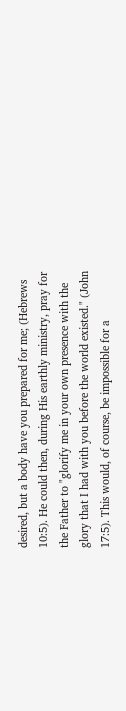desired, but a body have you prepared for me; (Hebrews 10:5). He could then, during His earthly ministry, pray for the Father to "glorify me in your own presence with the glory that I had with you before the world existed." (John 17:5). This would, of course, be impossible for a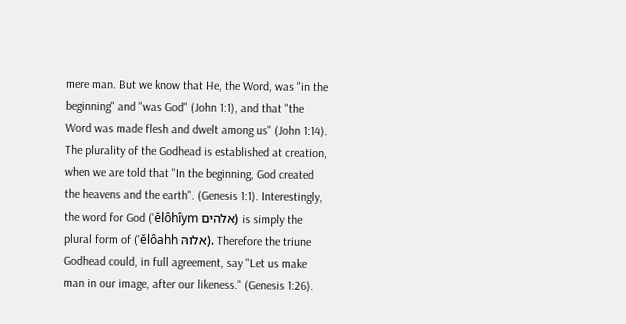mere man. But we know that He, the Word, was "in the beginning" and "was God" (John 1:1), and that "the Word was made flesh and dwelt among us" (John 1:14). The plurality of the Godhead is established at creation, when we are told that "In the beginning, God created the heavens and the earth". (Genesis 1:1). Interestingly, the word for God ('ĕlôhîym אלהים) is simply the plural form of ('ĕlôahh אלוהּ). Therefore the triune Godhead could, in full agreement, say "Let us make man in our image, after our likeness." (Genesis 1:26).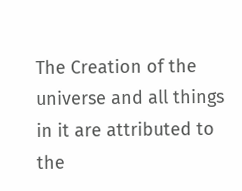The Creation of the universe and all things in it are attributed to the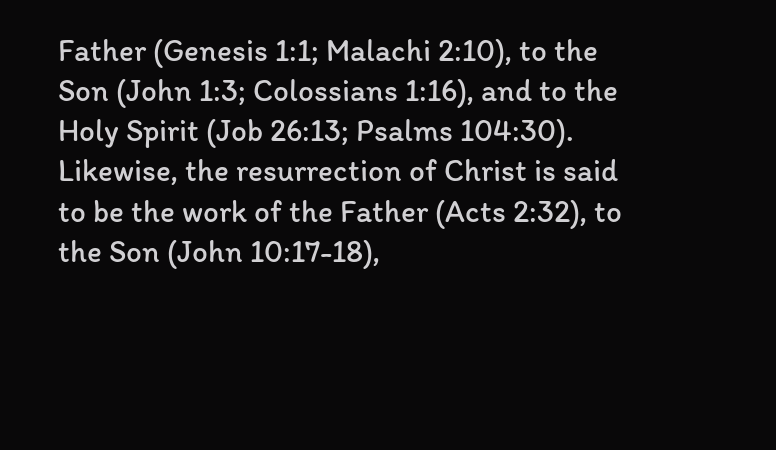Father (Genesis 1:1; Malachi 2:10), to the Son (John 1:3; Colossians 1:16), and to the Holy Spirit (Job 26:13; Psalms 104:30). Likewise, the resurrection of Christ is said to be the work of the Father (Acts 2:32), to the Son (John 10:17-18),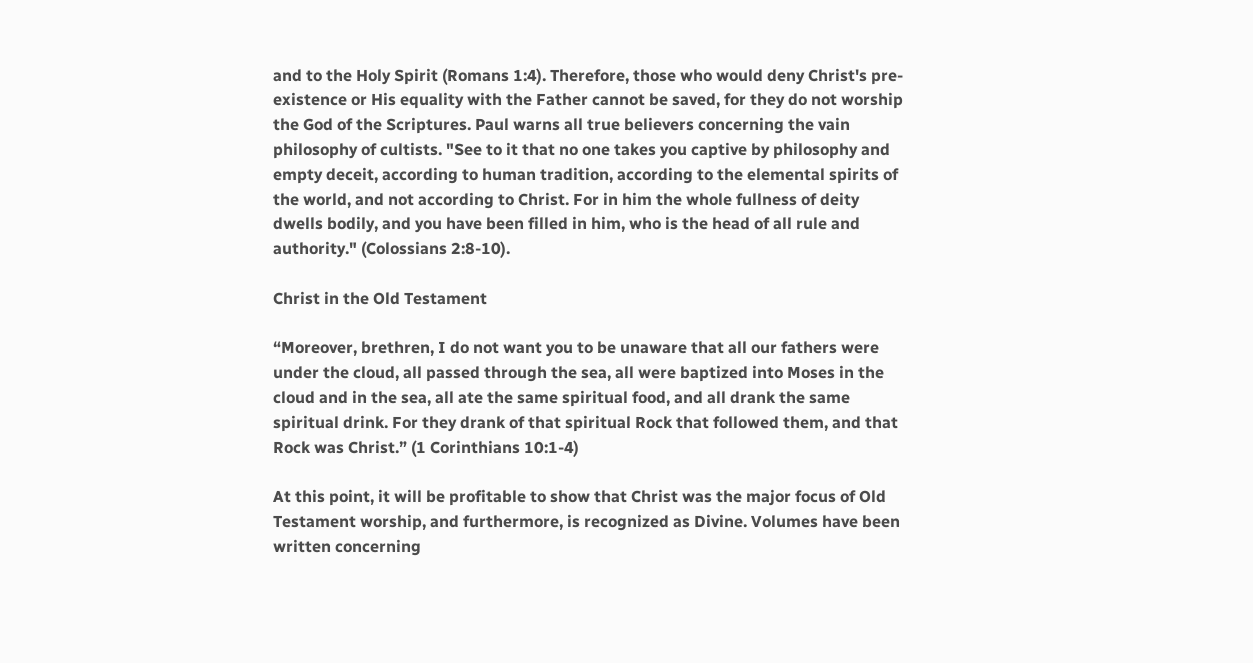and to the Holy Spirit (Romans 1:4). Therefore, those who would deny Christ's pre-existence or His equality with the Father cannot be saved, for they do not worship the God of the Scriptures. Paul warns all true believers concerning the vain philosophy of cultists. "See to it that no one takes you captive by philosophy and empty deceit, according to human tradition, according to the elemental spirits of the world, and not according to Christ. For in him the whole fullness of deity dwells bodily, and you have been filled in him, who is the head of all rule and authority." (Colossians 2:8-10).

Christ in the Old Testament

“Moreover, brethren, I do not want you to be unaware that all our fathers were under the cloud, all passed through the sea, all were baptized into Moses in the cloud and in the sea, all ate the same spiritual food, and all drank the same spiritual drink. For they drank of that spiritual Rock that followed them, and that Rock was Christ.” (1 Corinthians 10:1-4)

At this point, it will be profitable to show that Christ was the major focus of Old Testament worship, and furthermore, is recognized as Divine. Volumes have been written concerning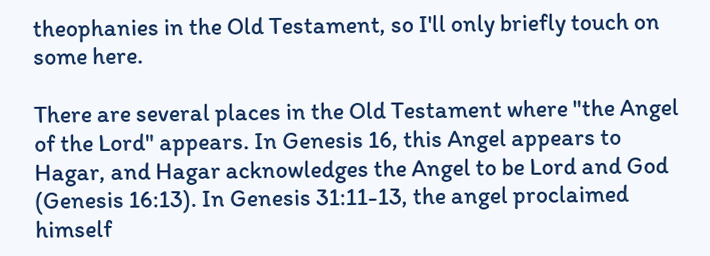theophanies in the Old Testament, so I'll only briefly touch on some here.

There are several places in the Old Testament where "the Angel of the Lord" appears. In Genesis 16, this Angel appears to Hagar, and Hagar acknowledges the Angel to be Lord and God (Genesis 16:13). In Genesis 31:11-13, the angel proclaimed himself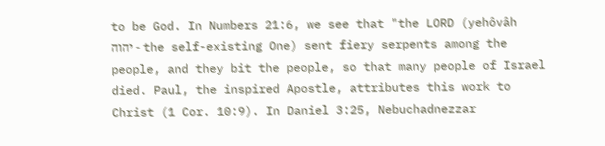to be God. In Numbers 21:6, we see that "the LORD (yehôvâh יהוה - the self-existing One) sent fiery serpents among the people, and they bit the people, so that many people of Israel died. Paul, the inspired Apostle, attributes this work to Christ (1 Cor. 10:9). In Daniel 3:25, Nebuchadnezzar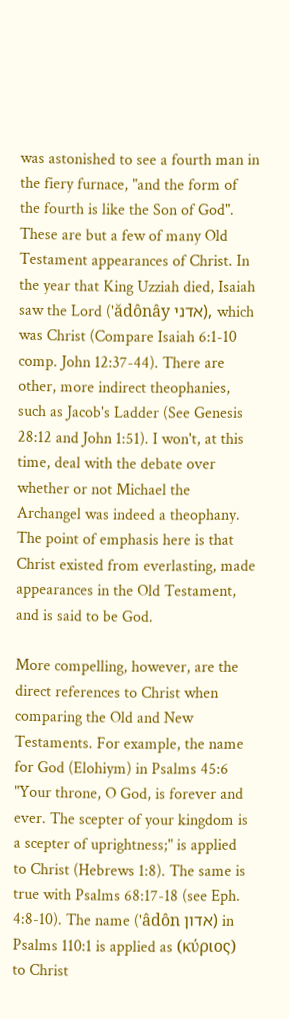was astonished to see a fourth man in the fiery furnace, "and the form of the fourth is like the Son of God". These are but a few of many Old Testament appearances of Christ. In the year that King Uzziah died, Isaiah saw the Lord ('ădônây אדני), which was Christ (Compare Isaiah 6:1-10 comp. John 12:37-44). There are other, more indirect theophanies, such as Jacob's Ladder (See Genesis 28:12 and John 1:51). I won't, at this time, deal with the debate over whether or not Michael the Archangel was indeed a theophany. The point of emphasis here is that Christ existed from everlasting, made appearances in the Old Testament, and is said to be God.

More compelling, however, are the direct references to Christ when comparing the Old and New Testaments. For example, the name for God (Elohiym) in Psalms 45:6 "Your throne, O God, is forever and ever. The scepter of your kingdom is a scepter of uprightness;" is applied to Christ (Hebrews 1:8). The same is true with Psalms 68:17-18 (see Eph. 4:8-10). The name ('âdôn אדון) in Psalms 110:1 is applied as (κύριος) to Christ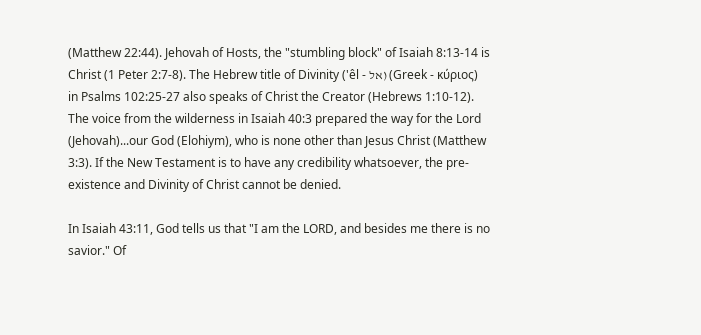(Matthew 22:44). Jehovah of Hosts, the "stumbling block" of Isaiah 8:13-14 is Christ (1 Peter 2:7-8). The Hebrew title of Divinity ('êl - אל) (Greek - κύριος) in Psalms 102:25-27 also speaks of Christ the Creator (Hebrews 1:10-12). The voice from the wilderness in Isaiah 40:3 prepared the way for the Lord (Jehovah)...our God (Elohiym), who is none other than Jesus Christ (Matthew 3:3). If the New Testament is to have any credibility whatsoever, the pre-existence and Divinity of Christ cannot be denied.

In Isaiah 43:11, God tells us that "I am the LORD, and besides me there is no savior." Of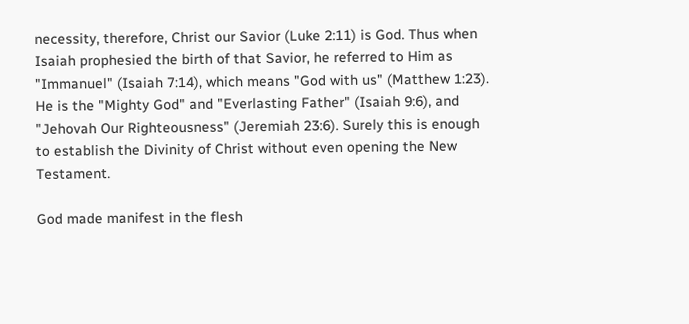necessity, therefore, Christ our Savior (Luke 2:11) is God. Thus when Isaiah prophesied the birth of that Savior, he referred to Him as "Immanuel" (Isaiah 7:14), which means "God with us" (Matthew 1:23). He is the "Mighty God" and "Everlasting Father" (Isaiah 9:6), and "Jehovah Our Righteousness" (Jeremiah 23:6). Surely this is enough to establish the Divinity of Christ without even opening the New Testament.

God made manifest in the flesh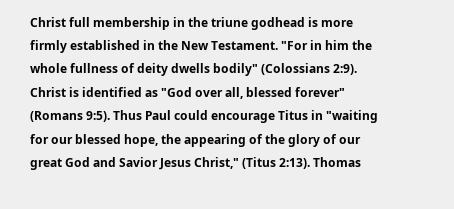Christ full membership in the triune godhead is more firmly established in the New Testament. "For in him the whole fullness of deity dwells bodily" (Colossians 2:9). Christ is identified as "God over all, blessed forever" (Romans 9:5). Thus Paul could encourage Titus in "waiting for our blessed hope, the appearing of the glory of our great God and Savior Jesus Christ," (Titus 2:13). Thomas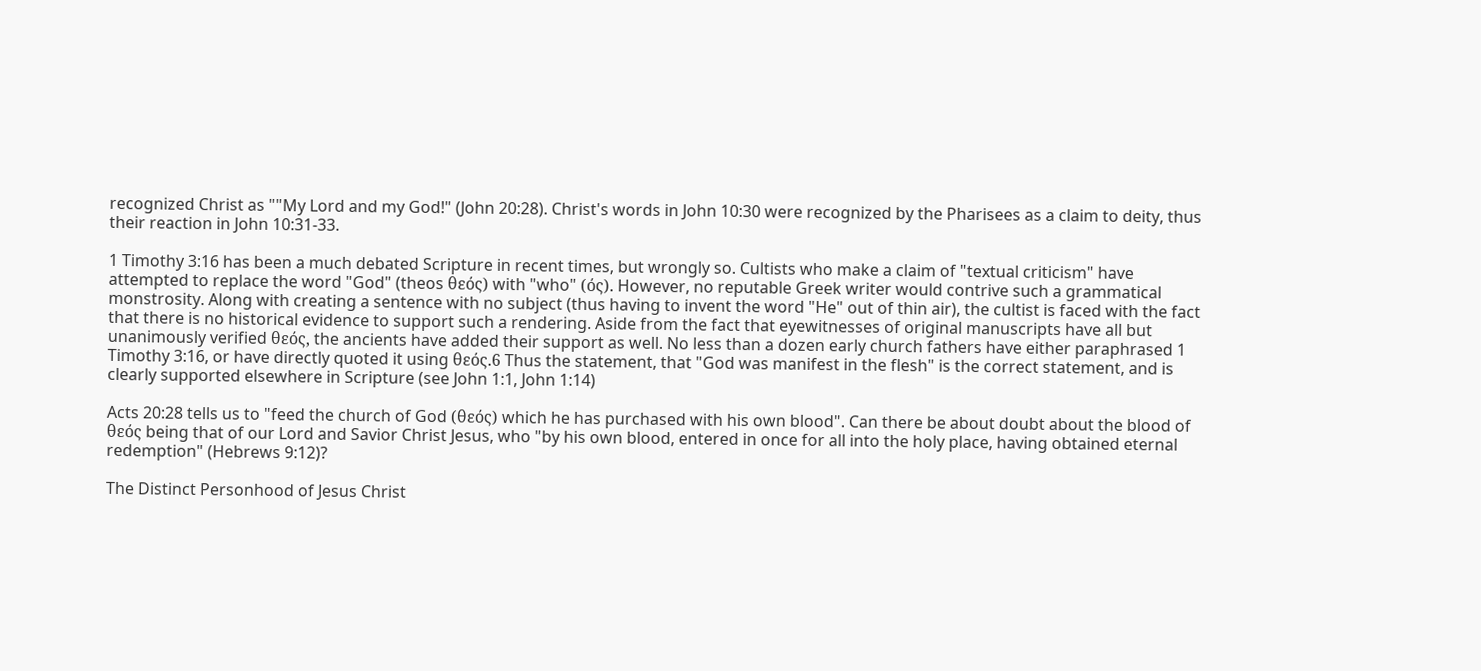recognized Christ as ""My Lord and my God!" (John 20:28). Christ's words in John 10:30 were recognized by the Pharisees as a claim to deity, thus their reaction in John 10:31-33.

1 Timothy 3:16 has been a much debated Scripture in recent times, but wrongly so. Cultists who make a claim of "textual criticism" have attempted to replace the word "God" (theos θεός) with "who" (ός). However, no reputable Greek writer would contrive such a grammatical monstrosity. Along with creating a sentence with no subject (thus having to invent the word "He" out of thin air), the cultist is faced with the fact that there is no historical evidence to support such a rendering. Aside from the fact that eyewitnesses of original manuscripts have all but unanimously verified θεός, the ancients have added their support as well. No less than a dozen early church fathers have either paraphrased 1 Timothy 3:16, or have directly quoted it using θεός.6 Thus the statement, that "God was manifest in the flesh" is the correct statement, and is clearly supported elsewhere in Scripture (see John 1:1, John 1:14)

Acts 20:28 tells us to "feed the church of God (θεός) which he has purchased with his own blood". Can there be about doubt about the blood of θεός being that of our Lord and Savior Christ Jesus, who "by his own blood, entered in once for all into the holy place, having obtained eternal redemption" (Hebrews 9:12)?

The Distinct Personhood of Jesus Christ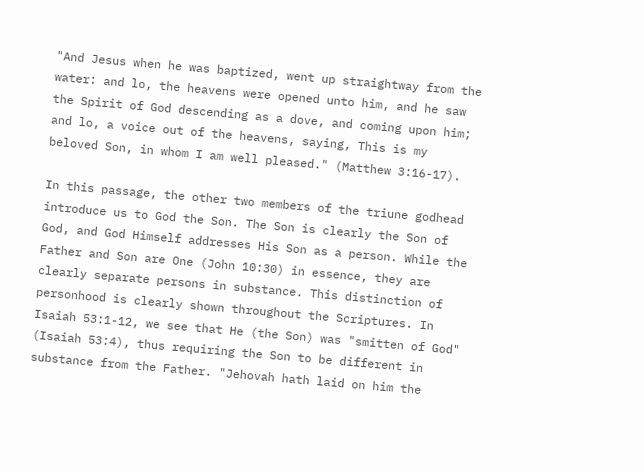"And Jesus when he was baptized, went up straightway from the water: and lo, the heavens were opened unto him, and he saw the Spirit of God descending as a dove, and coming upon him; and lo, a voice out of the heavens, saying, This is my beloved Son, in whom I am well pleased." (Matthew 3:16-17).

In this passage, the other two members of the triune godhead introduce us to God the Son. The Son is clearly the Son of God, and God Himself addresses His Son as a person. While the Father and Son are One (John 10:30) in essence, they are clearly separate persons in substance. This distinction of personhood is clearly shown throughout the Scriptures. In Isaiah 53:1-12, we see that He (the Son) was "smitten of God" (Isaiah 53:4), thus requiring the Son to be different in substance from the Father. "Jehovah hath laid on him the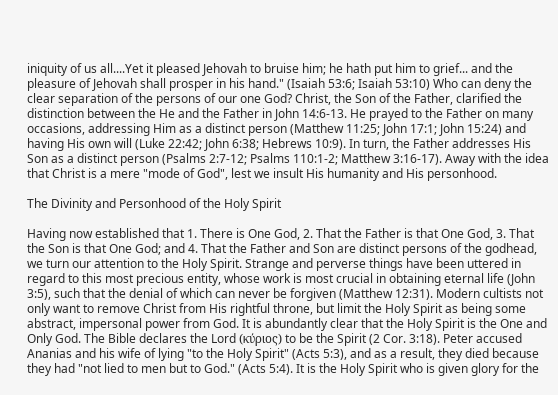iniquity of us all....Yet it pleased Jehovah to bruise him; he hath put him to grief... and the pleasure of Jehovah shall prosper in his hand." (Isaiah 53:6; Isaiah 53:10) Who can deny the clear separation of the persons of our one God? Christ, the Son of the Father, clarified the distinction between the He and the Father in John 14:6-13. He prayed to the Father on many occasions, addressing Him as a distinct person (Matthew 11:25; John 17:1; John 15:24) and having His own will (Luke 22:42; John 6:38; Hebrews 10:9). In turn, the Father addresses His Son as a distinct person (Psalms 2:7-12; Psalms 110:1-2; Matthew 3:16-17). Away with the idea that Christ is a mere "mode of God", lest we insult His humanity and His personhood.

The Divinity and Personhood of the Holy Spirit

Having now established that 1. There is One God, 2. That the Father is that One God, 3. That the Son is that One God; and 4. That the Father and Son are distinct persons of the godhead, we turn our attention to the Holy Spirit. Strange and perverse things have been uttered in regard to this most precious entity, whose work is most crucial in obtaining eternal life (John 3:5), such that the denial of which can never be forgiven (Matthew 12:31). Modern cultists not only want to remove Christ from His rightful throne, but limit the Holy Spirit as being some abstract, impersonal power from God. It is abundantly clear that the Holy Spirit is the One and Only God. The Bible declares the Lord (κύριος) to be the Spirit (2 Cor. 3:18). Peter accused Ananias and his wife of lying "to the Holy Spirit" (Acts 5:3), and as a result, they died because they had "not lied to men but to God." (Acts 5:4). It is the Holy Spirit who is given glory for the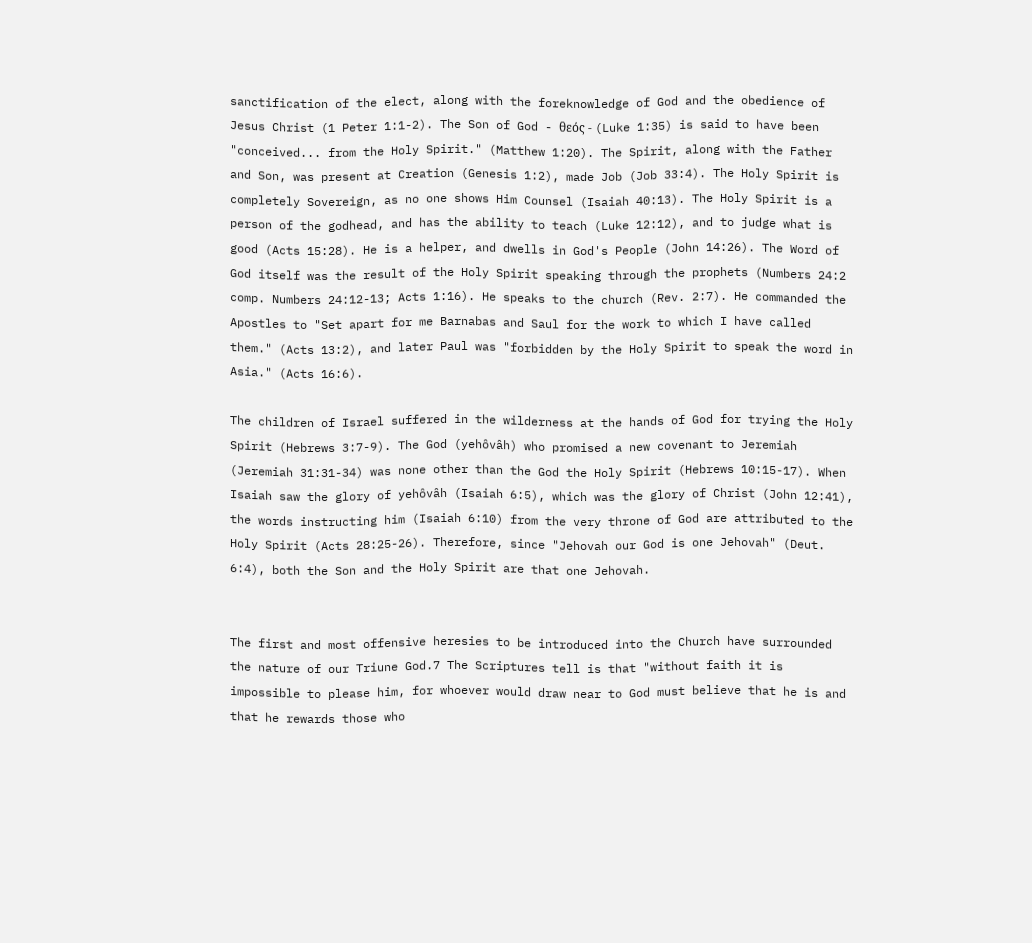sanctification of the elect, along with the foreknowledge of God and the obedience of Jesus Christ (1 Peter 1:1-2). The Son of God - θεός - (Luke 1:35) is said to have been "conceived... from the Holy Spirit." (Matthew 1:20). The Spirit, along with the Father and Son, was present at Creation (Genesis 1:2), made Job (Job 33:4). The Holy Spirit is completely Sovereign, as no one shows Him Counsel (Isaiah 40:13). The Holy Spirit is a person of the godhead, and has the ability to teach (Luke 12:12), and to judge what is good (Acts 15:28). He is a helper, and dwells in God's People (John 14:26). The Word of God itself was the result of the Holy Spirit speaking through the prophets (Numbers 24:2 comp. Numbers 24:12-13; Acts 1:16). He speaks to the church (Rev. 2:7). He commanded the Apostles to "Set apart for me Barnabas and Saul for the work to which I have called them." (Acts 13:2), and later Paul was "forbidden by the Holy Spirit to speak the word in Asia." (Acts 16:6).

The children of Israel suffered in the wilderness at the hands of God for trying the Holy Spirit (Hebrews 3:7-9). The God (yehôvâh) who promised a new covenant to Jeremiah (Jeremiah 31:31-34) was none other than the God the Holy Spirit (Hebrews 10:15-17). When Isaiah saw the glory of yehôvâh (Isaiah 6:5), which was the glory of Christ (John 12:41), the words instructing him (Isaiah 6:10) from the very throne of God are attributed to the Holy Spirit (Acts 28:25-26). Therefore, since "Jehovah our God is one Jehovah" (Deut. 6:4), both the Son and the Holy Spirit are that one Jehovah.


The first and most offensive heresies to be introduced into the Church have surrounded the nature of our Triune God.7 The Scriptures tell is that "without faith it is impossible to please him, for whoever would draw near to God must believe that he is and that he rewards those who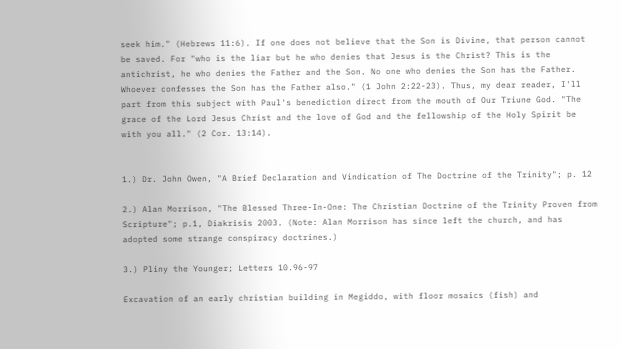seek him." (Hebrews 11:6). If one does not believe that the Son is Divine, that person cannot be saved. For "who is the liar but he who denies that Jesus is the Christ? This is the antichrist, he who denies the Father and the Son. No one who denies the Son has the Father. Whoever confesses the Son has the Father also." (1 John 2:22-23). Thus, my dear reader, I'll part from this subject with Paul's benediction direct from the mouth of Our Triune God. "The grace of the Lord Jesus Christ and the love of God and the fellowship of the Holy Spirit be with you all." (2 Cor. 13:14).


1.) Dr. John Owen, "A Brief Declaration and Vindication of The Doctrine of the Trinity"; p. 12

2.) Alan Morrison, "The Blessed Three-In-One: The Christian Doctrine of the Trinity Proven from Scripture"; p.1, Diakrisis 2003. (Note: Alan Morrison has since left the church, and has adopted some strange conspiracy doctrines.)

3.) Pliny the Younger; Letters 10.96-97

Excavation of an early christian building in Megiddo, with floor mosaics (fish) and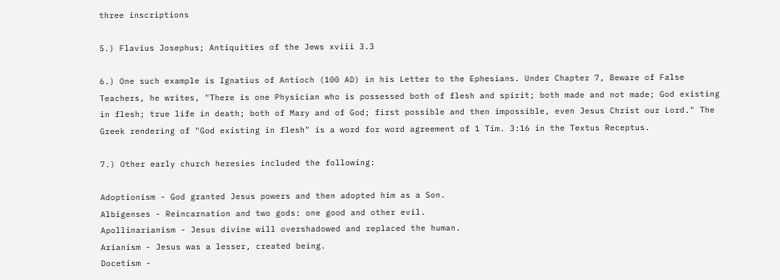three inscriptions

5.) Flavius Josephus; Antiquities of the Jews xviii 3.3

6.) One such example is Ignatius of Antioch (100 AD) in his Letter to the Ephesians. Under Chapter 7, Beware of False Teachers, he writes, "There is one Physician who is possessed both of flesh and spirit; both made and not made; God existing in flesh; true life in death; both of Mary and of God; first possible and then impossible, even Jesus Christ our Lord." The Greek rendering of "God existing in flesh" is a word for word agreement of 1 Tim. 3:16 in the Textus Receptus.

7.) Other early church heresies included the following:

Adoptionism - God granted Jesus powers and then adopted him as a Son.
Albigenses - Reincarnation and two gods: one good and other evil.
Apollinarianism - Jesus divine will overshadowed and replaced the human.
Arianism - Jesus was a lesser, created being.
Docetism -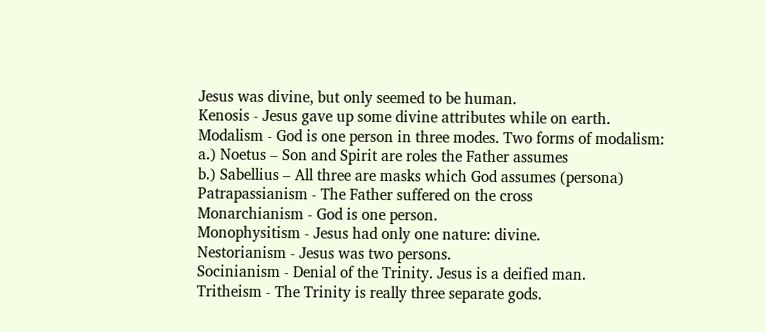Jesus was divine, but only seemed to be human.
Kenosis - Jesus gave up some divine attributes while on earth.
Modalism - God is one person in three modes. Two forms of modalism:
a.) Noetus – Son and Spirit are roles the Father assumes
b.) Sabellius – All three are masks which God assumes (persona)
Patrapassianism - The Father suffered on the cross
Monarchianism - God is one person.
Monophysitism - Jesus had only one nature: divine.
Nestorianism - Jesus was two persons.
Socinianism - Denial of the Trinity. Jesus is a deified man.
Tritheism - The Trinity is really three separate gods.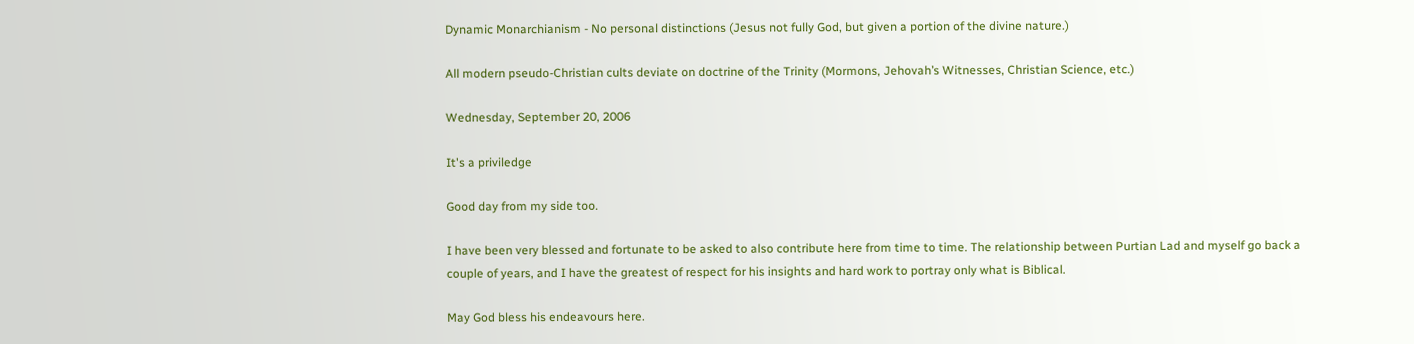Dynamic Monarchianism - No personal distinctions (Jesus not fully God, but given a portion of the divine nature.)

All modern pseudo-Christian cults deviate on doctrine of the Trinity (Mormons, Jehovah’s Witnesses, Christian Science, etc.)

Wednesday, September 20, 2006

It's a priviledge

Good day from my side too.

I have been very blessed and fortunate to be asked to also contribute here from time to time. The relationship between Purtian Lad and myself go back a couple of years, and I have the greatest of respect for his insights and hard work to portray only what is Biblical.

May God bless his endeavours here.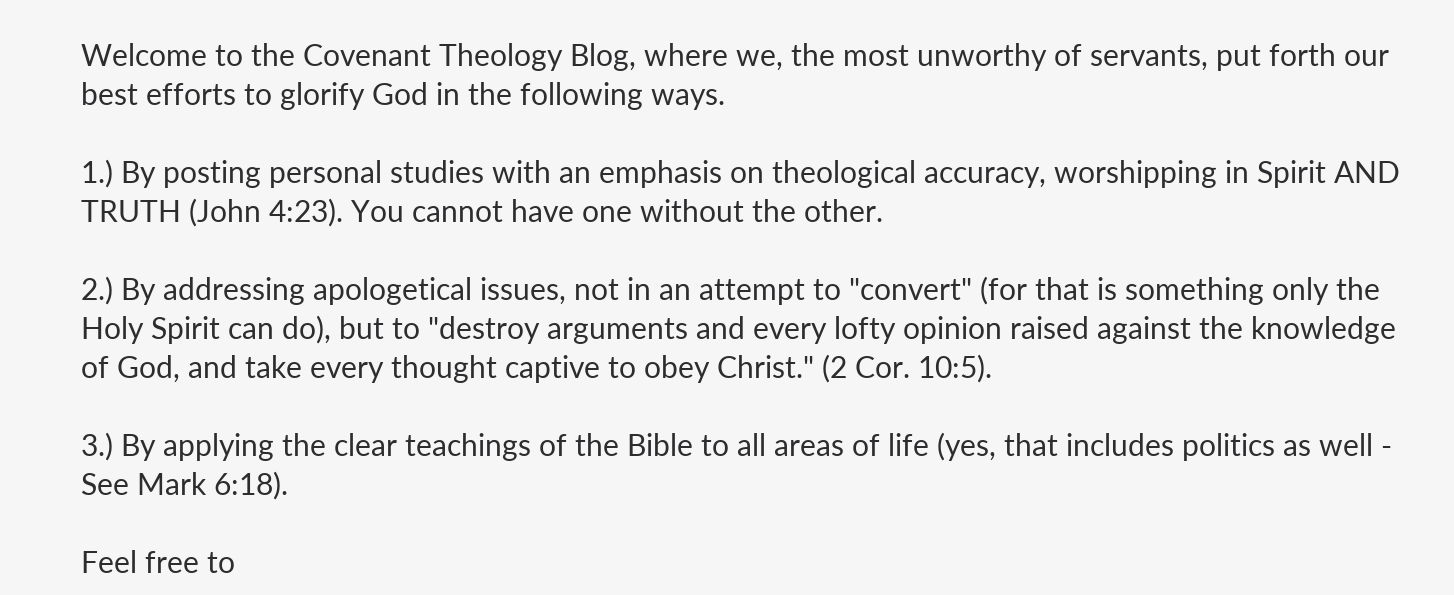Welcome to the Covenant Theology Blog, where we, the most unworthy of servants, put forth our best efforts to glorify God in the following ways.

1.) By posting personal studies with an emphasis on theological accuracy, worshipping in Spirit AND TRUTH (John 4:23). You cannot have one without the other.

2.) By addressing apologetical issues, not in an attempt to "convert" (for that is something only the Holy Spirit can do), but to "destroy arguments and every lofty opinion raised against the knowledge of God, and take every thought captive to obey Christ." (2 Cor. 10:5).

3.) By applying the clear teachings of the Bible to all areas of life (yes, that includes politics as well - See Mark 6:18).

Feel free to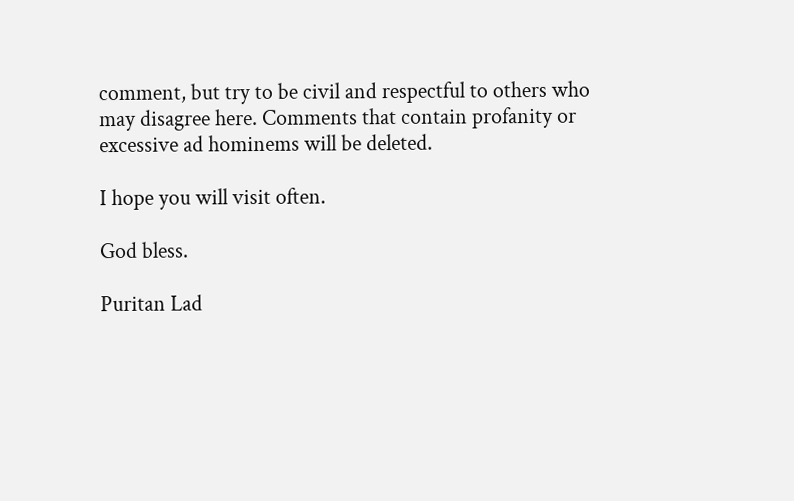comment, but try to be civil and respectful to others who may disagree here. Comments that contain profanity or excessive ad hominems will be deleted.

I hope you will visit often.

God bless.

Puritan Lad